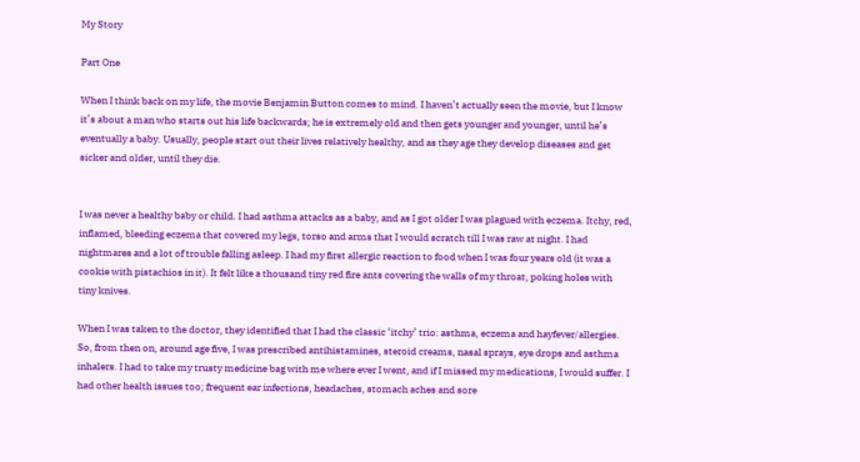My Story

Part One

When I think back on my life, the movie Benjamin Button comes to mind. I haven’t actually seen the movie, but I know it’s about a man who starts out his life backwards; he is extremely old and then gets younger and younger, until he’s eventually a baby. Usually, people start out their lives relatively healthy, and as they age they develop diseases and get sicker and older, until they die.


I was never a healthy baby or child. I had asthma attacks as a baby, and as I got older I was plagued with eczema. Itchy, red, inflamed, bleeding eczema that covered my legs, torso and arms that I would scratch till I was raw at night. I had nightmares and a lot of trouble falling asleep. I had my first allergic reaction to food when I was four years old (it was a cookie with pistachios in it). It felt like a thousand tiny red fire ants covering the walls of my throat, poking holes with tiny knives.

When I was taken to the doctor, they identified that I had the classic ‘itchy’ trio: asthma, eczema and hayfever/allergies. So, from then on, around age five, I was prescribed antihistamines, steroid creams, nasal sprays, eye drops and asthma inhalers. I had to take my trusty medicine bag with me where ever I went, and if I missed my medications, I would suffer. I had other health issues too; frequent ear infections, headaches, stomach aches and sore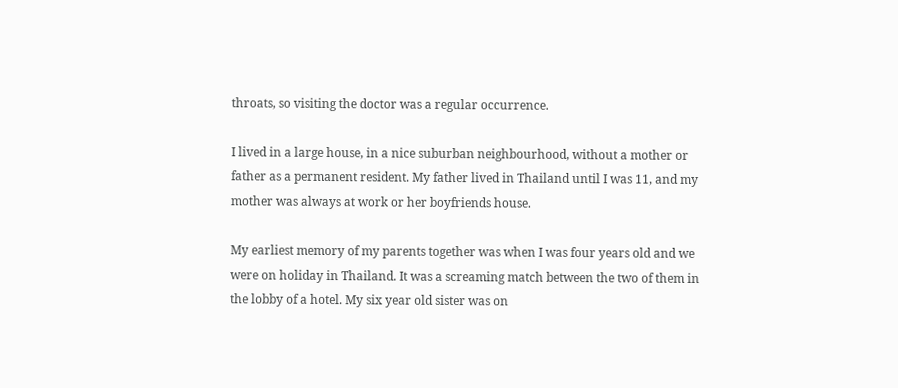throats, so visiting the doctor was a regular occurrence.

I lived in a large house, in a nice suburban neighbourhood, without a mother or father as a permanent resident. My father lived in Thailand until I was 11, and my mother was always at work or her boyfriends house.

My earliest memory of my parents together was when I was four years old and we were on holiday in Thailand. It was a screaming match between the two of them in the lobby of a hotel. My six year old sister was on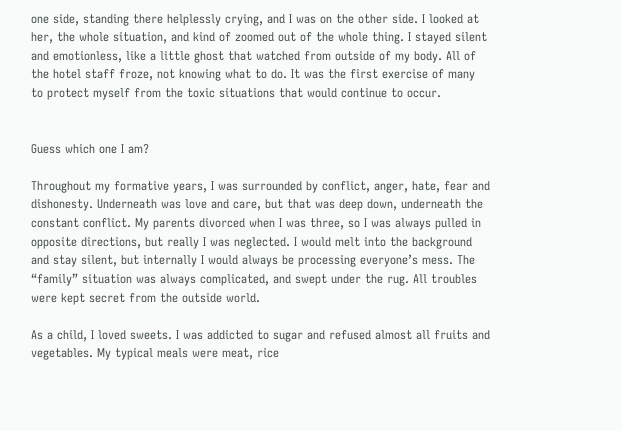one side, standing there helplessly crying, and I was on the other side. I looked at her, the whole situation, and kind of zoomed out of the whole thing. I stayed silent and emotionless, like a little ghost that watched from outside of my body. All of the hotel staff froze, not knowing what to do. It was the first exercise of many to protect myself from the toxic situations that would continue to occur.


Guess which one I am?

Throughout my formative years, I was surrounded by conflict, anger, hate, fear and dishonesty. Underneath was love and care, but that was deep down, underneath the constant conflict. My parents divorced when I was three, so I was always pulled in opposite directions, but really I was neglected. I would melt into the background and stay silent, but internally I would always be processing everyone’s mess. The “family” situation was always complicated, and swept under the rug. All troubles were kept secret from the outside world.

As a child, I loved sweets. I was addicted to sugar and refused almost all fruits and vegetables. My typical meals were meat, rice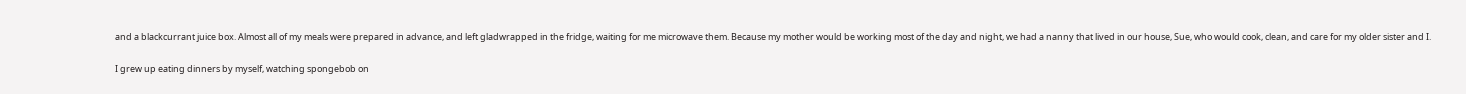and a blackcurrant juice box. Almost all of my meals were prepared in advance, and left gladwrapped in the fridge, waiting for me microwave them. Because my mother would be working most of the day and night, we had a nanny that lived in our house, Sue, who would cook, clean, and care for my older sister and I.

I grew up eating dinners by myself, watching spongebob on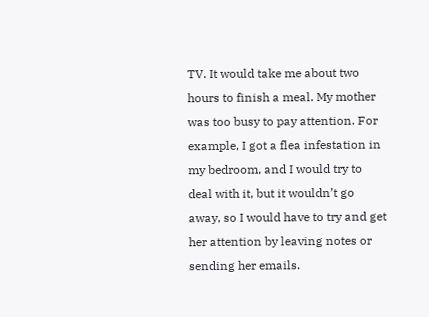TV. It would take me about two hours to finish a meal. My mother was too busy to pay attention. For example, I got a flea infestation in my bedroom, and I would try to deal with it, but it wouldn’t go away, so I would have to try and get her attention by leaving notes or sending her emails.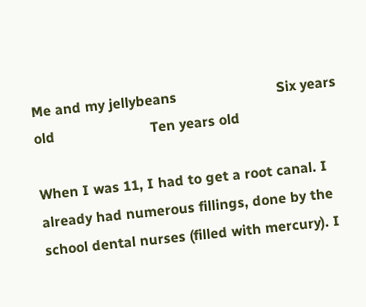Me and my jellybeans                         Six years old                        Ten years old

When I was 11, I had to get a root canal. I already had numerous fillings, done by the school dental nurses (filled with mercury). I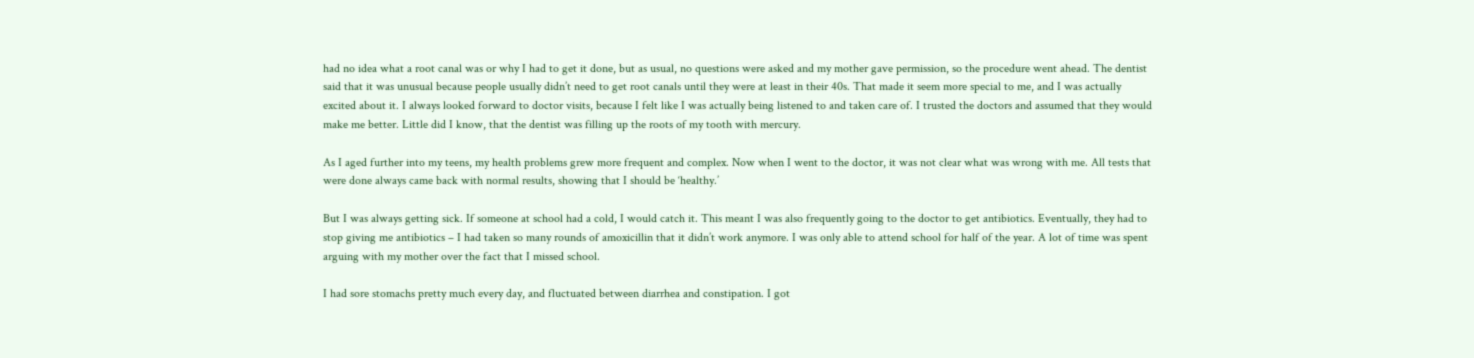had no idea what a root canal was or why I had to get it done, but as usual, no questions were asked and my mother gave permission, so the procedure went ahead. The dentist said that it was unusual because people usually didn’t need to get root canals until they were at least in their 40s. That made it seem more special to me, and I was actually excited about it. I always looked forward to doctor visits, because I felt like I was actually being listened to and taken care of. I trusted the doctors and assumed that they would make me better. Little did I know, that the dentist was filling up the roots of my tooth with mercury.

As I aged further into my teens, my health problems grew more frequent and complex. Now when I went to the doctor, it was not clear what was wrong with me. All tests that were done always came back with normal results, showing that I should be ‘healthy.’

But I was always getting sick. If someone at school had a cold, I would catch it. This meant I was also frequently going to the doctor to get antibiotics. Eventually, they had to stop giving me antibiotics – I had taken so many rounds of amoxicillin that it didn’t work anymore. I was only able to attend school for half of the year. A lot of time was spent arguing with my mother over the fact that I missed school.

I had sore stomachs pretty much every day, and fluctuated between diarrhea and constipation. I got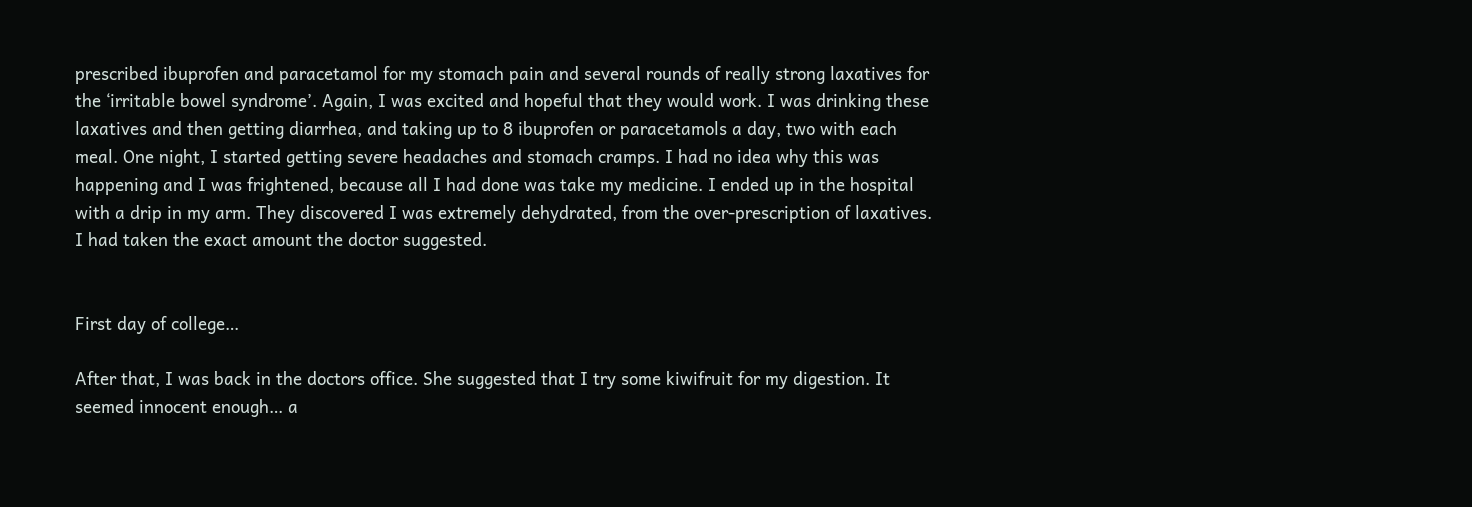prescribed ibuprofen and paracetamol for my stomach pain and several rounds of really strong laxatives for the ‘irritable bowel syndrome’. Again, I was excited and hopeful that they would work. I was drinking these laxatives and then getting diarrhea, and taking up to 8 ibuprofen or paracetamols a day, two with each meal. One night, I started getting severe headaches and stomach cramps. I had no idea why this was happening and I was frightened, because all I had done was take my medicine. I ended up in the hospital with a drip in my arm. They discovered I was extremely dehydrated, from the over-prescription of laxatives. I had taken the exact amount the doctor suggested.


First day of college…

After that, I was back in the doctors office. She suggested that I try some kiwifruit for my digestion. It seemed innocent enough… a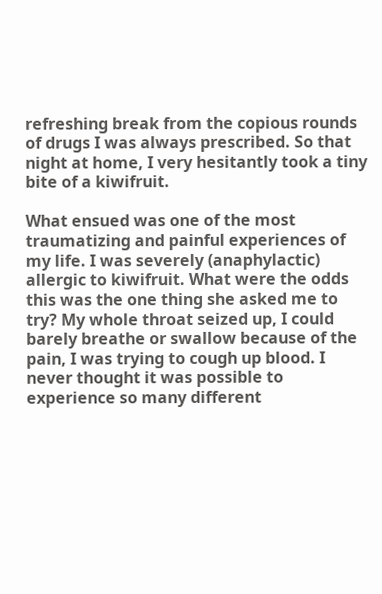refreshing break from the copious rounds of drugs I was always prescribed. So that night at home, I very hesitantly took a tiny bite of a kiwifruit.

What ensued was one of the most traumatizing and painful experiences of my life. I was severely (anaphylactic) allergic to kiwifruit. What were the odds this was the one thing she asked me to try? My whole throat seized up, I could barely breathe or swallow because of the pain, I was trying to cough up blood. I never thought it was possible to experience so many different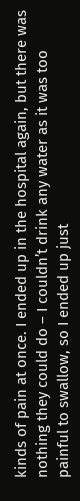kinds of pain at once. I ended up in the hospital again, but there was nothing they could do – I couldn’t drink any water as it was too painful to swallow, so I ended up just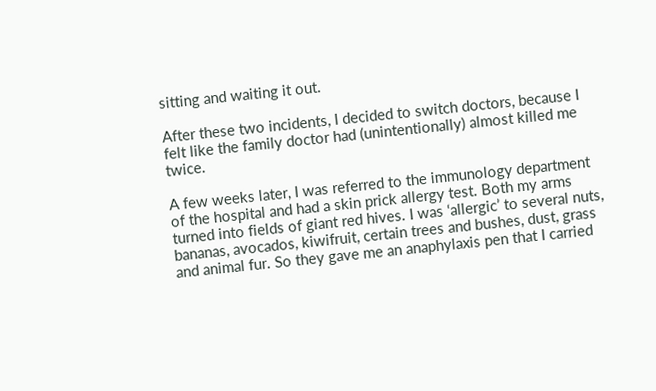sitting and waiting it out.

After these two incidents, I decided to switch doctors, because I felt like the family doctor had (unintentionally) almost killed me twice.

A few weeks later, I was referred to the immunology department of the hospital and had a skin prick allergy test. Both my arms turned into fields of giant red hives. I was ‘allergic’ to several nuts, bananas, avocados, kiwifruit, certain trees and bushes, dust, grass and animal fur. So they gave me an anaphylaxis pen that I carried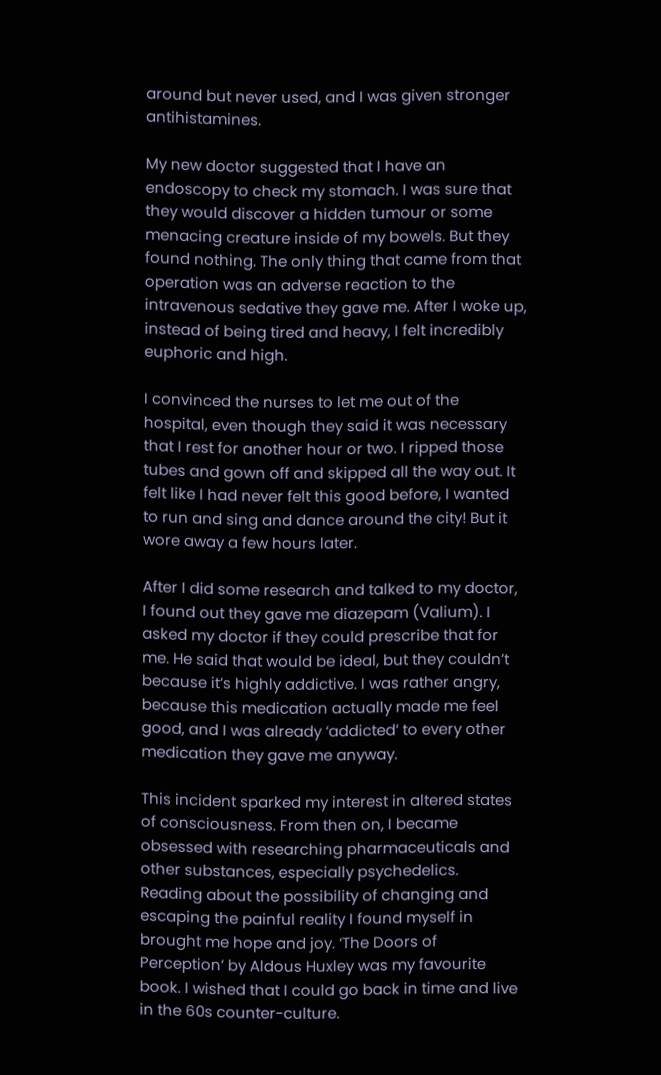around but never used, and I was given stronger antihistamines.

My new doctor suggested that I have an endoscopy to check my stomach. I was sure that they would discover a hidden tumour or some menacing creature inside of my bowels. But they found nothing. The only thing that came from that operation was an adverse reaction to the intravenous sedative they gave me. After I woke up, instead of being tired and heavy, I felt incredibly euphoric and high.

I convinced the nurses to let me out of the hospital, even though they said it was necessary that I rest for another hour or two. I ripped those tubes and gown off and skipped all the way out. It felt like I had never felt this good before, I wanted to run and sing and dance around the city! But it wore away a few hours later.

After I did some research and talked to my doctor, I found out they gave me diazepam (Valium). I asked my doctor if they could prescribe that for me. He said that would be ideal, but they couldn’t because it’s highly addictive. I was rather angry, because this medication actually made me feel good, and I was already ‘addicted’ to every other medication they gave me anyway.

This incident sparked my interest in altered states of consciousness. From then on, I became obsessed with researching pharmaceuticals and other substances, especially psychedelics. Reading about the possibility of changing and escaping the painful reality I found myself in brought me hope and joy. ‘The Doors of Perception’ by Aldous Huxley was my favourite book. I wished that I could go back in time and live in the 60s counter-culture.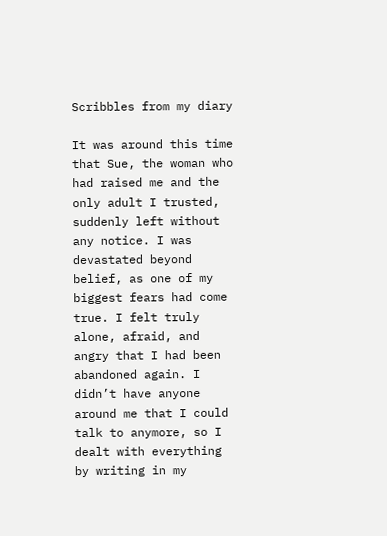Scribbles from my diary

It was around this time that Sue, the woman who had raised me and the only adult I trusted, suddenly left without any notice. I was devastated beyond belief, as one of my biggest fears had come true. I felt truly alone, afraid, and angry that I had been abandoned again. I didn’t have anyone around me that I could talk to anymore, so I dealt with everything by writing in my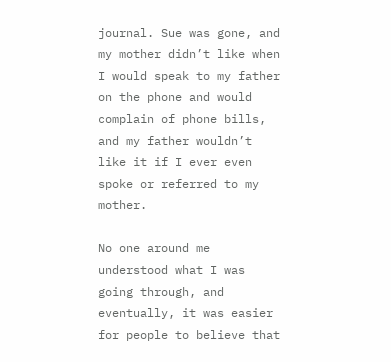journal. Sue was gone, and my mother didn’t like when I would speak to my father on the phone and would complain of phone bills, and my father wouldn’t like it if I ever even spoke or referred to my mother.

No one around me understood what I was going through, and eventually, it was easier for people to believe that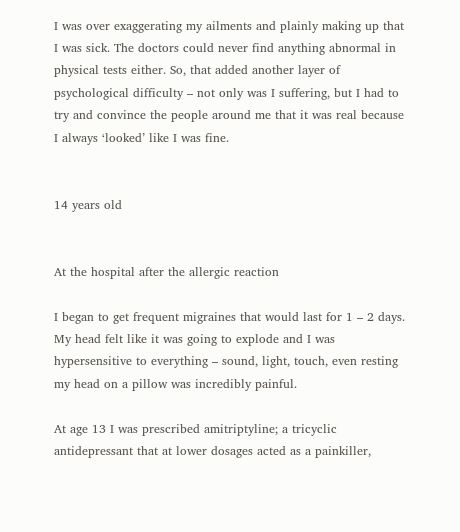I was over exaggerating my ailments and plainly making up that I was sick. The doctors could never find anything abnormal in physical tests either. So, that added another layer of psychological difficulty – not only was I suffering, but I had to try and convince the people around me that it was real because I always ‘looked’ like I was fine.


14 years old


At the hospital after the allergic reaction

I began to get frequent migraines that would last for 1 – 2 days. My head felt like it was going to explode and I was hypersensitive to everything – sound, light, touch, even resting my head on a pillow was incredibly painful.

At age 13 I was prescribed amitriptyline; a tricyclic antidepressant that at lower dosages acted as a painkiller,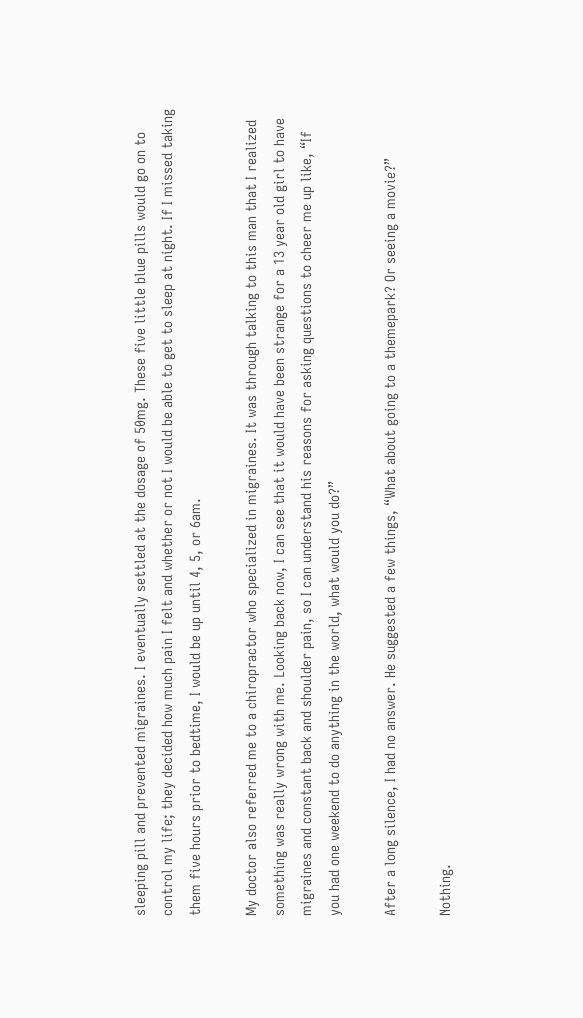sleeping pill and prevented migraines. I eventually settled at the dosage of 50mg. These five little blue pills would go on to control my life; they decided how much pain I felt and whether or not I would be able to get to sleep at night. If I missed taking them five hours prior to bedtime, I would be up until 4, 5, or 6am.

My doctor also referred me to a chiropractor who specialized in migraines. It was through talking to this man that I realized something was really wrong with me. Looking back now, I can see that it would have been strange for a 13 year old girl to have migraines and constant back and shoulder pain, so I can understand his reasons for asking questions to cheer me up like, “If you had one weekend to do anything in the world, what would you do?”

After a long silence, I had no answer. He suggested a few things, “What about going to a themepark? Or seeing a movie?”

Nothing.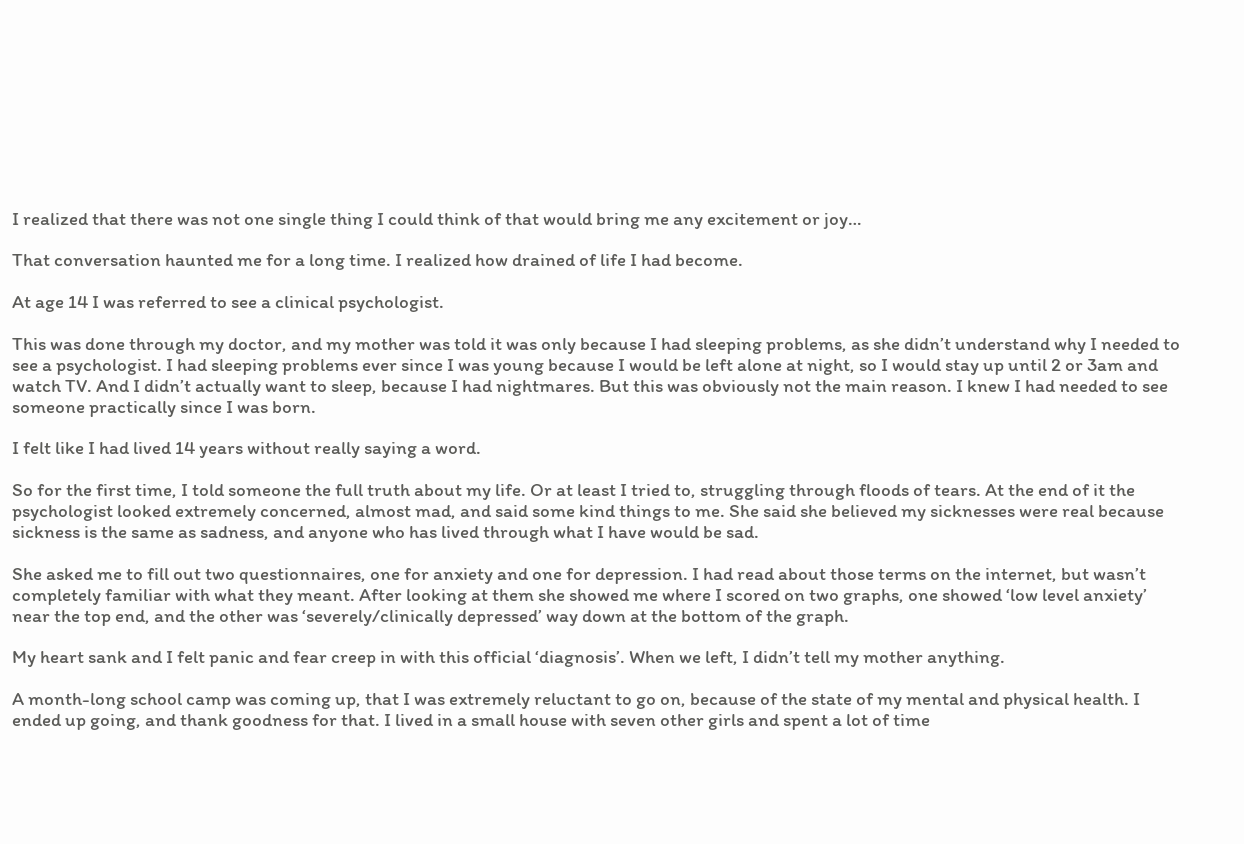I realized that there was not one single thing I could think of that would bring me any excitement or joy…

That conversation haunted me for a long time. I realized how drained of life I had become.

At age 14 I was referred to see a clinical psychologist.

This was done through my doctor, and my mother was told it was only because I had sleeping problems, as she didn’t understand why I needed to see a psychologist. I had sleeping problems ever since I was young because I would be left alone at night, so I would stay up until 2 or 3am and watch TV. And I didn’t actually want to sleep, because I had nightmares. But this was obviously not the main reason. I knew I had needed to see someone practically since I was born.

I felt like I had lived 14 years without really saying a word.

So for the first time, I told someone the full truth about my life. Or at least I tried to, struggling through floods of tears. At the end of it the psychologist looked extremely concerned, almost mad, and said some kind things to me. She said she believed my sicknesses were real because sickness is the same as sadness, and anyone who has lived through what I have would be sad.

She asked me to fill out two questionnaires, one for anxiety and one for depression. I had read about those terms on the internet, but wasn’t completely familiar with what they meant. After looking at them she showed me where I scored on two graphs, one showed ‘low level anxiety’ near the top end, and the other was ‘severely/clinically depressed’ way down at the bottom of the graph.

My heart sank and I felt panic and fear creep in with this official ‘diagnosis’. When we left, I didn’t tell my mother anything.

A month-long school camp was coming up, that I was extremely reluctant to go on, because of the state of my mental and physical health. I ended up going, and thank goodness for that. I lived in a small house with seven other girls and spent a lot of time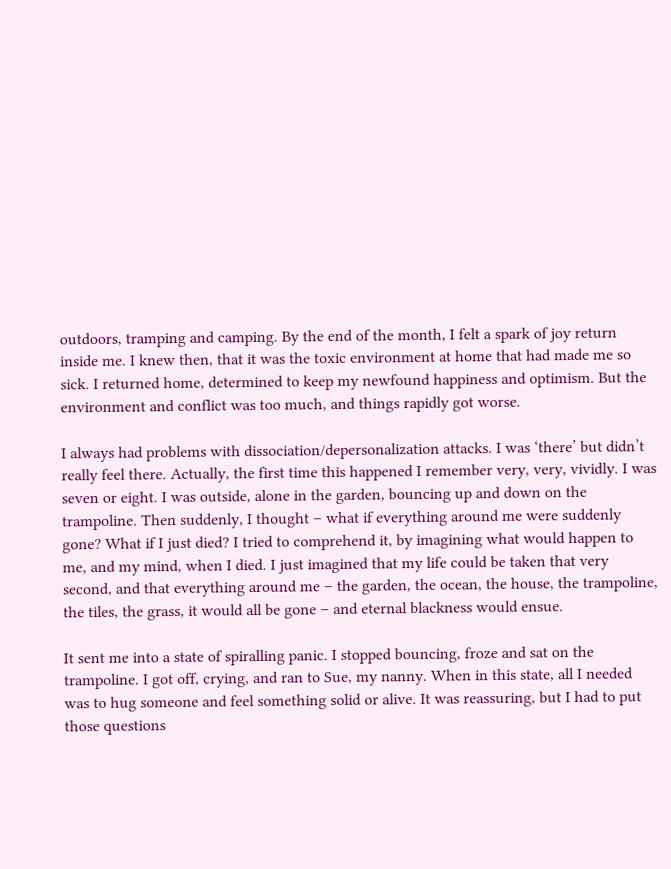outdoors, tramping and camping. By the end of the month, I felt a spark of joy return inside me. I knew then, that it was the toxic environment at home that had made me so sick. I returned home, determined to keep my newfound happiness and optimism. But the environment and conflict was too much, and things rapidly got worse.

I always had problems with dissociation/depersonalization attacks. I was ‘there’ but didn’t really feel there. Actually, the first time this happened I remember very, very, vividly. I was seven or eight. I was outside, alone in the garden, bouncing up and down on the trampoline. Then suddenly, I thought – what if everything around me were suddenly gone? What if I just died? I tried to comprehend it, by imagining what would happen to me, and my mind, when I died. I just imagined that my life could be taken that very second, and that everything around me – the garden, the ocean, the house, the trampoline, the tiles, the grass, it would all be gone – and eternal blackness would ensue.

It sent me into a state of spiralling panic. I stopped bouncing, froze and sat on the trampoline. I got off, crying, and ran to Sue, my nanny. When in this state, all I needed was to hug someone and feel something solid or alive. It was reassuring, but I had to put those questions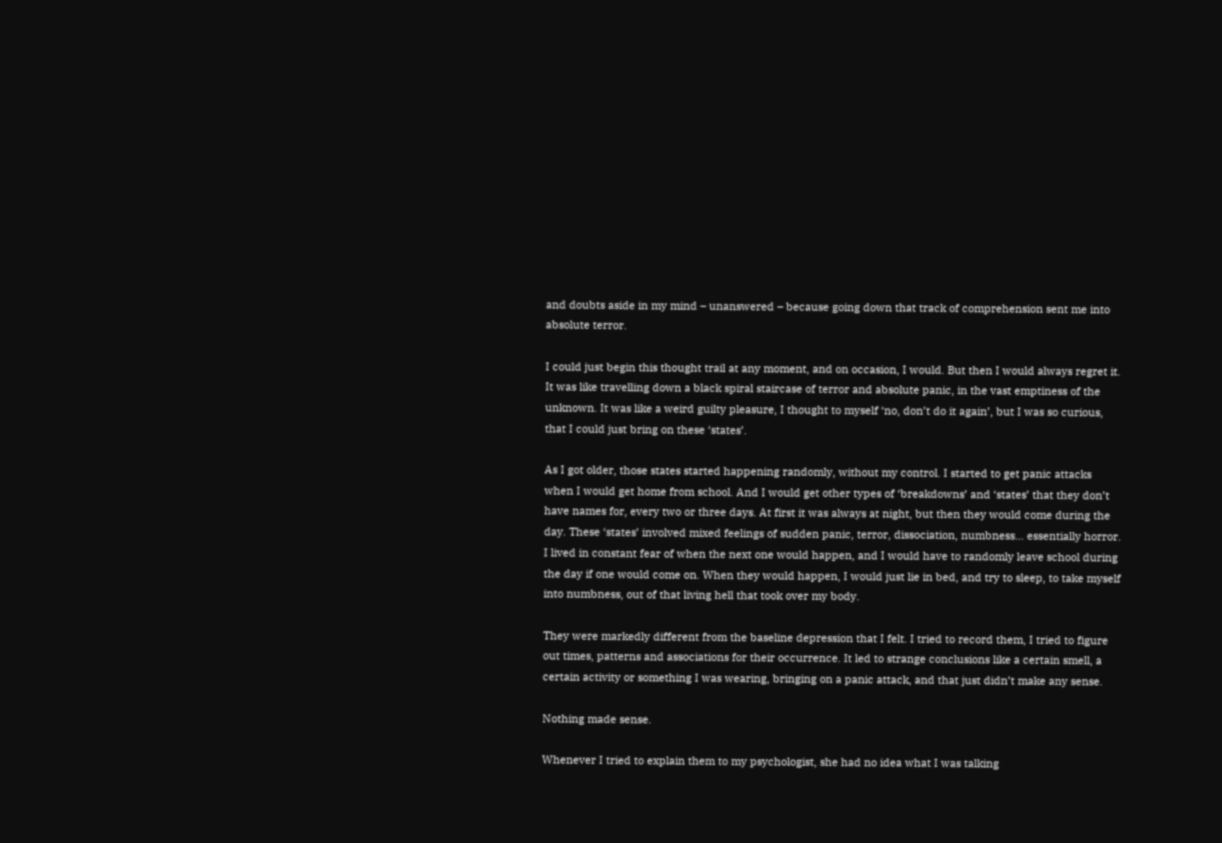and doubts aside in my mind – unanswered – because going down that track of comprehension sent me into absolute terror.

I could just begin this thought trail at any moment, and on occasion, I would. But then I would always regret it. It was like travelling down a black spiral staircase of terror and absolute panic, in the vast emptiness of the unknown. It was like a weird guilty pleasure, I thought to myself ‘no, don’t do it again’, but I was so curious, that I could just bring on these ‘states’.

As I got older, those states started happening randomly, without my control. I started to get panic attacks when I would get home from school. And I would get other types of ‘breakdowns’ and ‘states’ that they don’t have names for, every two or three days. At first it was always at night, but then they would come during the day. These ‘states’ involved mixed feelings of sudden panic, terror, dissociation, numbness… essentially horror. I lived in constant fear of when the next one would happen, and I would have to randomly leave school during the day if one would come on. When they would happen, I would just lie in bed, and try to sleep, to take myself into numbness, out of that living hell that took over my body.

They were markedly different from the baseline depression that I felt. I tried to record them, I tried to figure out times, patterns and associations for their occurrence. It led to strange conclusions like a certain smell, a certain activity or something I was wearing, bringing on a panic attack, and that just didn’t make any sense.

Nothing made sense.

Whenever I tried to explain them to my psychologist, she had no idea what I was talking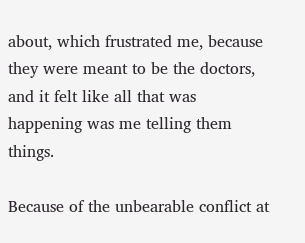about, which frustrated me, because they were meant to be the doctors, and it felt like all that was happening was me telling them things.

Because of the unbearable conflict at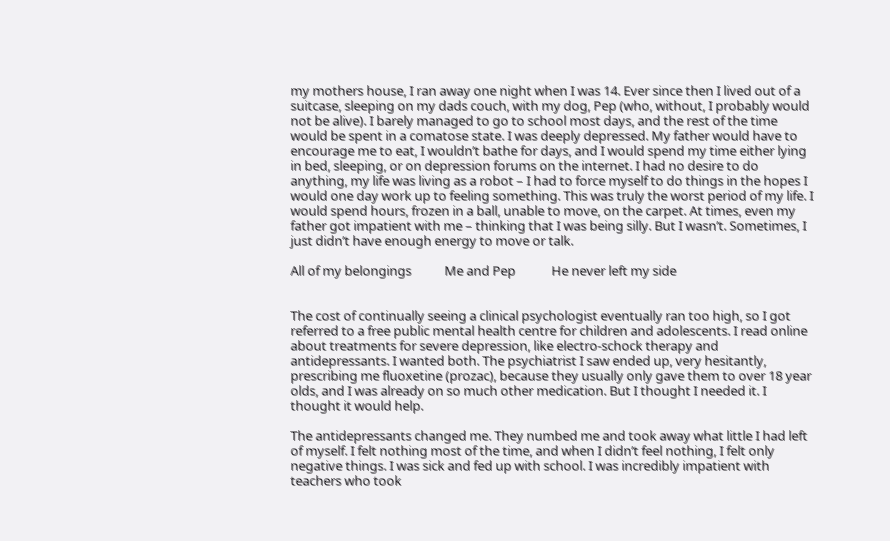my mothers house, I ran away one night when I was 14. Ever since then I lived out of a suitcase, sleeping on my dads couch, with my dog, Pep (who, without, I probably would not be alive). I barely managed to go to school most days, and the rest of the time would be spent in a comatose state. I was deeply depressed. My father would have to encourage me to eat, I wouldn’t bathe for days, and I would spend my time either lying in bed, sleeping, or on depression forums on the internet. I had no desire to do anything, my life was living as a robot – I had to force myself to do things in the hopes I would one day work up to feeling something. This was truly the worst period of my life. I would spend hours, frozen in a ball, unable to move, on the carpet. At times, even my father got impatient with me – thinking that I was being silly. But I wasn’t. Sometimes, I just didn’t have enough energy to move or talk.

All of my belongings           Me and Pep            He never left my side


The cost of continually seeing a clinical psychologist eventually ran too high, so I got referred to a free public mental health centre for children and adolescents. I read online about treatments for severe depression, like electro-schock therapy and antidepressants. I wanted both. The psychiatrist I saw ended up, very hesitantly, prescribing me fluoxetine (prozac), because they usually only gave them to over 18 year olds, and I was already on so much other medication. But I thought I needed it. I thought it would help.

The antidepressants changed me. They numbed me and took away what little I had left of myself. I felt nothing most of the time, and when I didn’t feel nothing, I felt only negative things. I was sick and fed up with school. I was incredibly impatient with teachers who took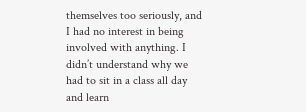themselves too seriously, and I had no interest in being involved with anything. I didn’t understand why we had to sit in a class all day and learn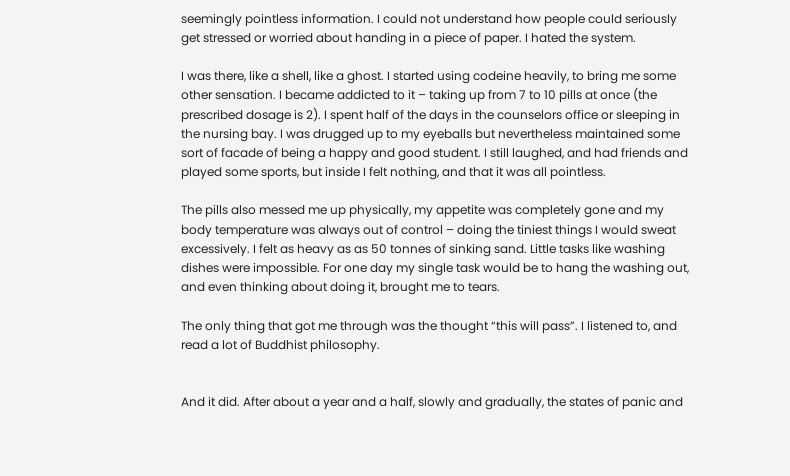seemingly pointless information. I could not understand how people could seriously get stressed or worried about handing in a piece of paper. I hated the system.

I was there, like a shell, like a ghost. I started using codeine heavily, to bring me some other sensation. I became addicted to it – taking up from 7 to 10 pills at once (the prescribed dosage is 2). I spent half of the days in the counselors office or sleeping in the nursing bay. I was drugged up to my eyeballs but nevertheless maintained some sort of facade of being a happy and good student. I still laughed, and had friends and played some sports, but inside I felt nothing, and that it was all pointless.

The pills also messed me up physically, my appetite was completely gone and my body temperature was always out of control – doing the tiniest things I would sweat excessively. I felt as heavy as as 50 tonnes of sinking sand. Little tasks like washing dishes were impossible. For one day my single task would be to hang the washing out, and even thinking about doing it, brought me to tears.

The only thing that got me through was the thought “this will pass”. I listened to, and read a lot of Buddhist philosophy.


And it did. After about a year and a half, slowly and gradually, the states of panic and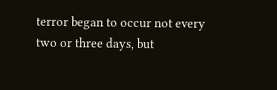terror began to occur not every two or three days, but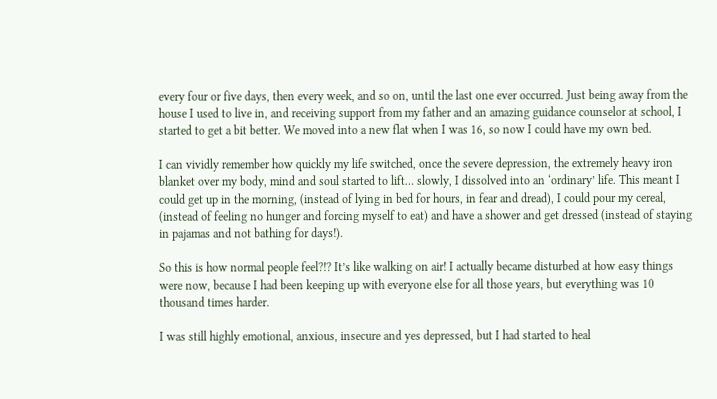every four or five days, then every week, and so on, until the last one ever occurred. Just being away from the house I used to live in, and receiving support from my father and an amazing guidance counselor at school, I started to get a bit better. We moved into a new flat when I was 16, so now I could have my own bed.

I can vividly remember how quickly my life switched, once the severe depression, the extremely heavy iron blanket over my body, mind and soul started to lift… slowly, I dissolved into an ‘ordinary’ life. This meant I could get up in the morning, (instead of lying in bed for hours, in fear and dread), I could pour my cereal, (instead of feeling no hunger and forcing myself to eat) and have a shower and get dressed (instead of staying in pajamas and not bathing for days!).

So this is how normal people feel?!? It’s like walking on air! I actually became disturbed at how easy things were now, because I had been keeping up with everyone else for all those years, but everything was 10 thousand times harder.

I was still highly emotional, anxious, insecure and yes depressed, but I had started to heal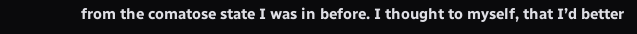from the comatose state I was in before. I thought to myself, that I’d better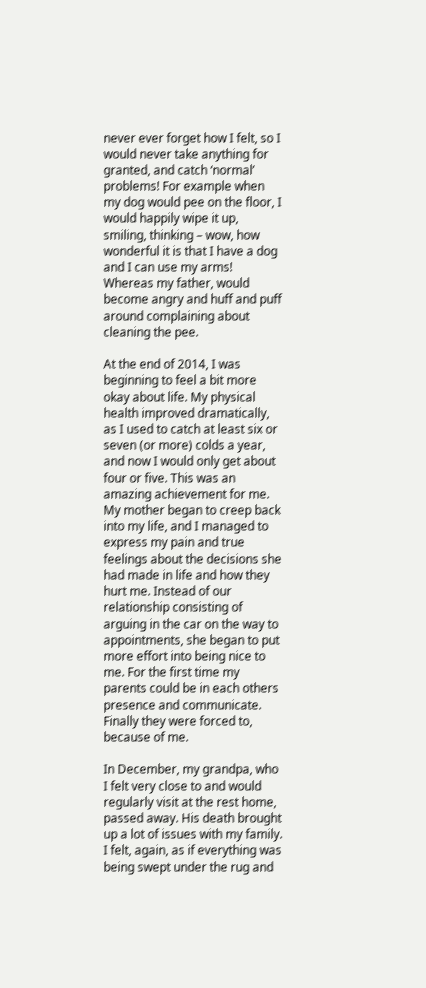never ever forget how I felt, so I would never take anything for granted, and catch ‘normal’ problems! For example when my dog would pee on the floor, I would happily wipe it up, smiling, thinking – wow, how wonderful it is that I have a dog and I can use my arms! Whereas my father, would become angry and huff and puff around complaining about cleaning the pee.

At the end of 2014, I was beginning to feel a bit more okay about life. My physical health improved dramatically, as I used to catch at least six or seven (or more) colds a year, and now I would only get about four or five. This was an amazing achievement for me. My mother began to creep back into my life, and I managed to express my pain and true feelings about the decisions she had made in life and how they hurt me. Instead of our relationship consisting of arguing in the car on the way to appointments, she began to put more effort into being nice to me. For the first time my parents could be in each others presence and communicate. Finally they were forced to, because of me.

In December, my grandpa, who I felt very close to and would regularly visit at the rest home, passed away. His death brought up a lot of issues with my family. I felt, again, as if everything was being swept under the rug and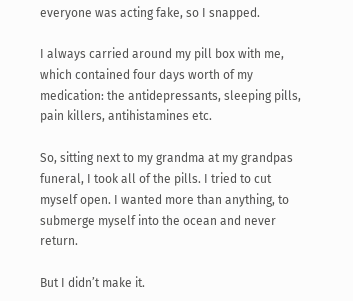everyone was acting fake, so I snapped.

I always carried around my pill box with me, which contained four days worth of my medication: the antidepressants, sleeping pills, pain killers, antihistamines etc.

So, sitting next to my grandma at my grandpas funeral, I took all of the pills. I tried to cut myself open. I wanted more than anything, to submerge myself into the ocean and never return.

But I didn’t make it.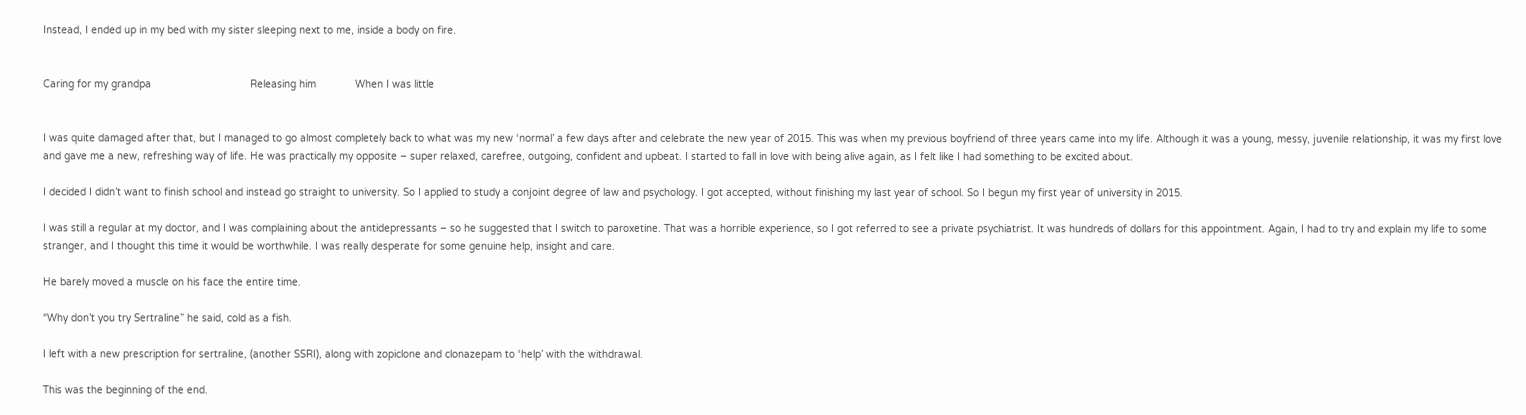Instead, I ended up in my bed with my sister sleeping next to me, inside a body on fire.


Caring for my grandpa                                 Releasing him             When I was little


I was quite damaged after that, but I managed to go almost completely back to what was my new ‘normal’ a few days after and celebrate the new year of 2015. This was when my previous boyfriend of three years came into my life. Although it was a young, messy, juvenile relationship, it was my first love and gave me a new, refreshing way of life. He was practically my opposite – super relaxed, carefree, outgoing, confident and upbeat. I started to fall in love with being alive again, as I felt like I had something to be excited about.

I decided I didn’t want to finish school and instead go straight to university. So I applied to study a conjoint degree of law and psychology. I got accepted, without finishing my last year of school. So I begun my first year of university in 2015.

I was still a regular at my doctor, and I was complaining about the antidepressants – so he suggested that I switch to paroxetine. That was a horrible experience, so I got referred to see a private psychiatrist. It was hundreds of dollars for this appointment. Again, I had to try and explain my life to some stranger, and I thought this time it would be worthwhile. I was really desperate for some genuine help, insight and care.

He barely moved a muscle on his face the entire time.

“Why don’t you try Sertraline” he said, cold as a fish.

I left with a new prescription for sertraline, (another SSRI), along with zopiclone and clonazepam to ‘help’ with the withdrawal.

This was the beginning of the end.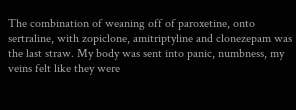The combination of weaning off of paroxetine, onto sertraline, with zopiclone, amitriptyline and clonezepam was the last straw. My body was sent into panic, numbness, my veins felt like they were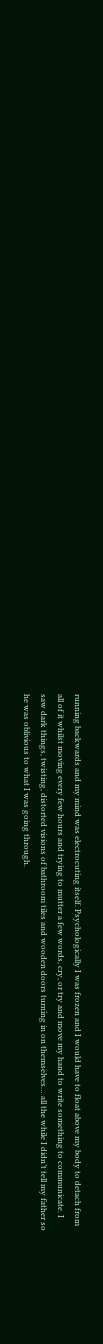running backwards and my mind was electrocuting itself. Psychologically I was frozen and I would have to float above my body to detach from all of it whilst moving every few hours and trying to mutter a few words, cry, or try and move my hand to write something to communicate. I saw dark things, twisting, distorted visions of bathroom tiles and wooden doors turning in on themselves… all the while I didn’t tell my father so he was oblivious to what I was going through.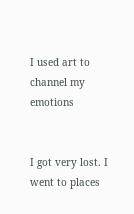I used art to channel my emotions


I got very lost. I went to places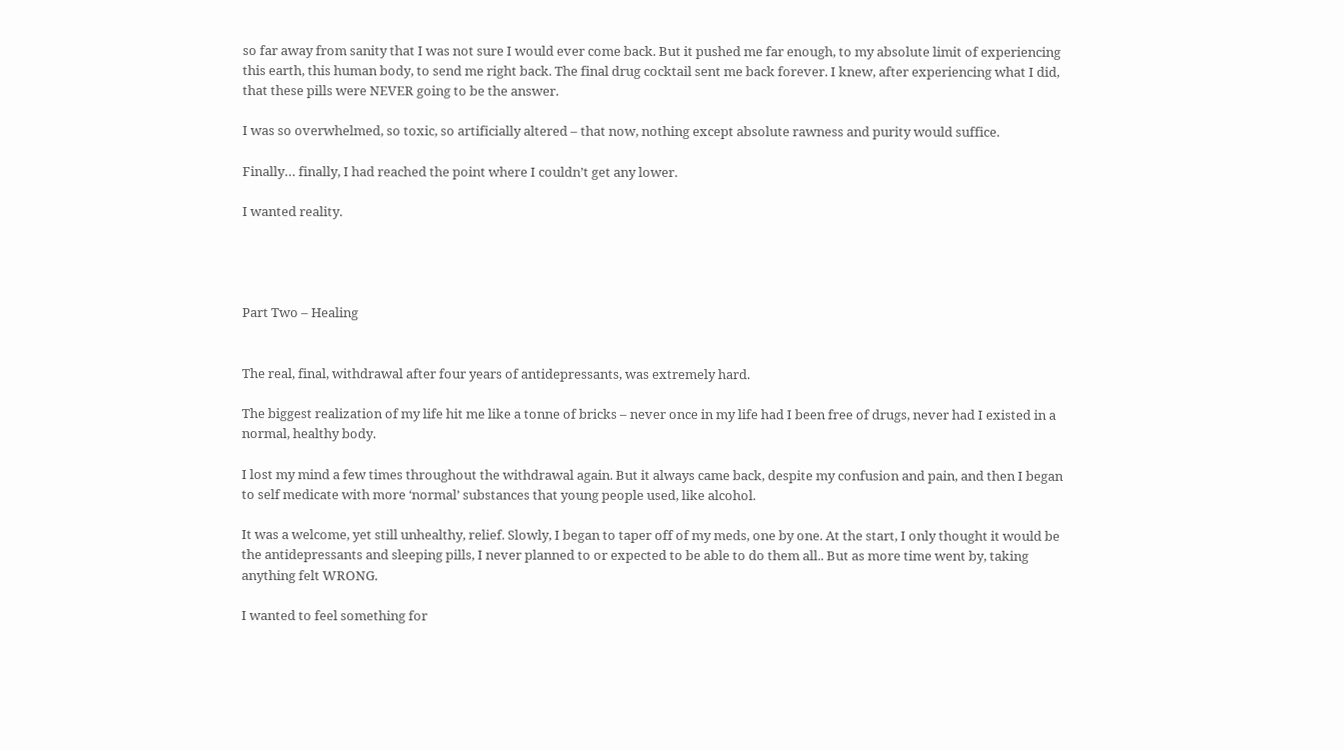so far away from sanity that I was not sure I would ever come back. But it pushed me far enough, to my absolute limit of experiencing this earth, this human body, to send me right back. The final drug cocktail sent me back forever. I knew, after experiencing what I did, that these pills were NEVER going to be the answer.

I was so overwhelmed, so toxic, so artificially altered – that now, nothing except absolute rawness and purity would suffice.

Finally… finally, I had reached the point where I couldn’t get any lower.

I wanted reality.




Part Two – Healing


The real, final, withdrawal after four years of antidepressants, was extremely hard.

The biggest realization of my life hit me like a tonne of bricks – never once in my life had I been free of drugs, never had I existed in a normal, healthy body.

I lost my mind a few times throughout the withdrawal again. But it always came back, despite my confusion and pain, and then I began to self medicate with more ‘normal’ substances that young people used, like alcohol.

It was a welcome, yet still unhealthy, relief. Slowly, I began to taper off of my meds, one by one. At the start, I only thought it would be the antidepressants and sleeping pills, I never planned to or expected to be able to do them all.. But as more time went by, taking anything felt WRONG.

I wanted to feel something for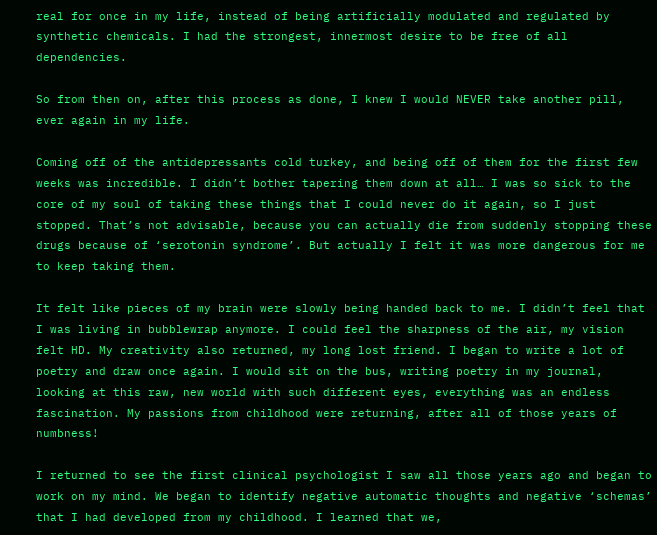real for once in my life, instead of being artificially modulated and regulated by synthetic chemicals. I had the strongest, innermost desire to be free of all dependencies.

So from then on, after this process as done, I knew I would NEVER take another pill, ever again in my life.

Coming off of the antidepressants cold turkey, and being off of them for the first few weeks was incredible. I didn’t bother tapering them down at all… I was so sick to the core of my soul of taking these things that I could never do it again, so I just stopped. That’s not advisable, because you can actually die from suddenly stopping these drugs because of ‘serotonin syndrome’. But actually I felt it was more dangerous for me to keep taking them.

It felt like pieces of my brain were slowly being handed back to me. I didn’t feel that I was living in bubblewrap anymore. I could feel the sharpness of the air, my vision felt HD. My creativity also returned, my long lost friend. I began to write a lot of poetry and draw once again. I would sit on the bus, writing poetry in my journal, looking at this raw, new world with such different eyes, everything was an endless fascination. My passions from childhood were returning, after all of those years of numbness!

I returned to see the first clinical psychologist I saw all those years ago and began to work on my mind. We began to identify negative automatic thoughts and negative ‘schemas’ that I had developed from my childhood. I learned that we,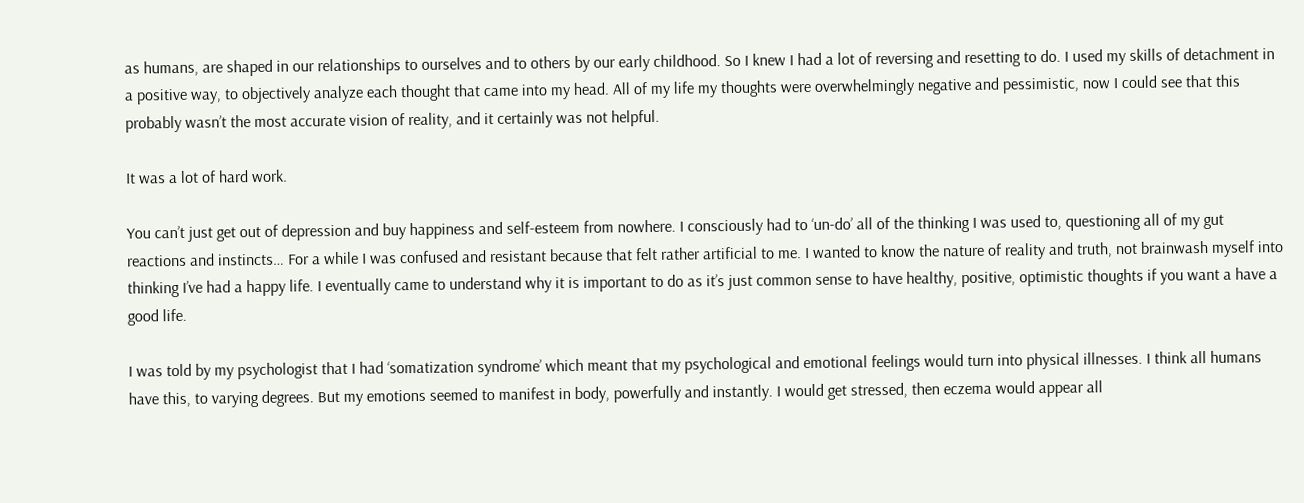as humans, are shaped in our relationships to ourselves and to others by our early childhood. So I knew I had a lot of reversing and resetting to do. I used my skills of detachment in a positive way, to objectively analyze each thought that came into my head. All of my life my thoughts were overwhelmingly negative and pessimistic, now I could see that this probably wasn’t the most accurate vision of reality, and it certainly was not helpful.

It was a lot of hard work.

You can’t just get out of depression and buy happiness and self-esteem from nowhere. I consciously had to ‘un-do’ all of the thinking I was used to, questioning all of my gut reactions and instincts… For a while I was confused and resistant because that felt rather artificial to me. I wanted to know the nature of reality and truth, not brainwash myself into thinking I’ve had a happy life. I eventually came to understand why it is important to do as it’s just common sense to have healthy, positive, optimistic thoughts if you want a have a good life.

I was told by my psychologist that I had ‘somatization syndrome’ which meant that my psychological and emotional feelings would turn into physical illnesses. I think all humans have this, to varying degrees. But my emotions seemed to manifest in body, powerfully and instantly. I would get stressed, then eczema would appear all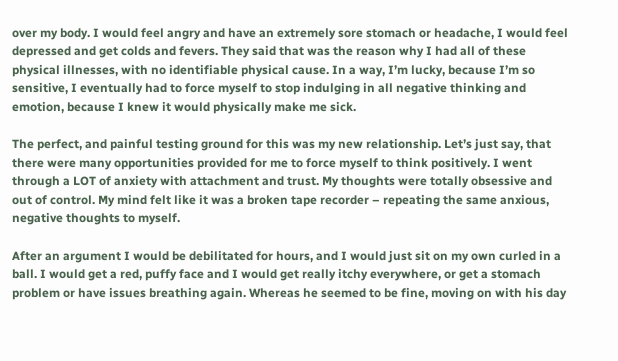over my body. I would feel angry and have an extremely sore stomach or headache, I would feel depressed and get colds and fevers. They said that was the reason why I had all of these physical illnesses, with no identifiable physical cause. In a way, I’m lucky, because I’m so sensitive, I eventually had to force myself to stop indulging in all negative thinking and emotion, because I knew it would physically make me sick.

The perfect, and painful testing ground for this was my new relationship. Let’s just say, that there were many opportunities provided for me to force myself to think positively. I went through a LOT of anxiety with attachment and trust. My thoughts were totally obsessive and out of control. My mind felt like it was a broken tape recorder – repeating the same anxious, negative thoughts to myself.

After an argument I would be debilitated for hours, and I would just sit on my own curled in a ball. I would get a red, puffy face and I would get really itchy everywhere, or get a stomach problem or have issues breathing again. Whereas he seemed to be fine, moving on with his day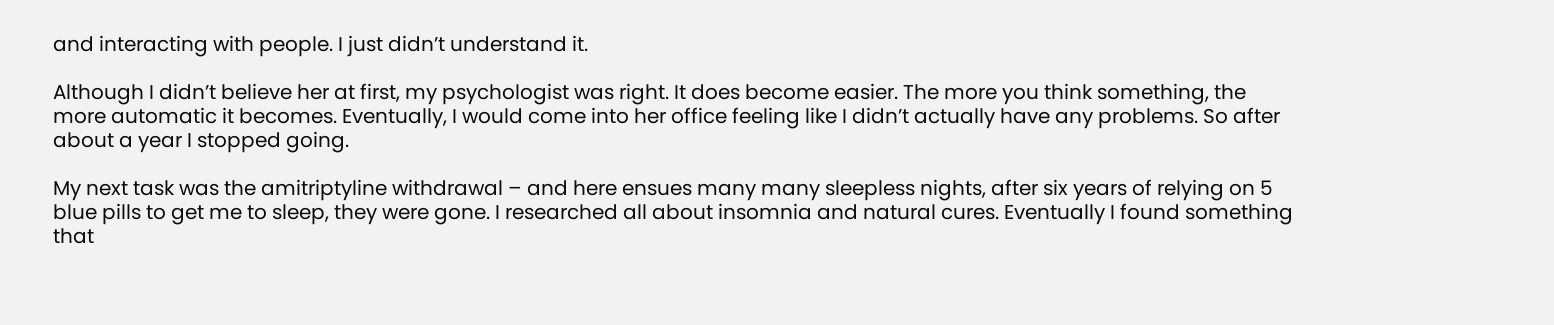and interacting with people. I just didn’t understand it.

Although I didn’t believe her at first, my psychologist was right. It does become easier. The more you think something, the more automatic it becomes. Eventually, I would come into her office feeling like I didn’t actually have any problems. So after about a year I stopped going.

My next task was the amitriptyline withdrawal – and here ensues many many sleepless nights, after six years of relying on 5 blue pills to get me to sleep, they were gone. I researched all about insomnia and natural cures. Eventually I found something that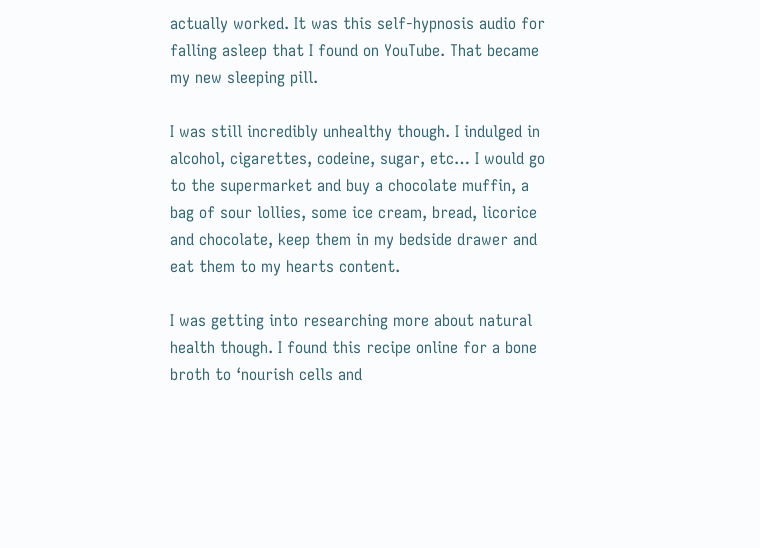actually worked. It was this self-hypnosis audio for falling asleep that I found on YouTube. That became my new sleeping pill.

I was still incredibly unhealthy though. I indulged in alcohol, cigarettes, codeine, sugar, etc… I would go to the supermarket and buy a chocolate muffin, a bag of sour lollies, some ice cream, bread, licorice and chocolate, keep them in my bedside drawer and eat them to my hearts content.

I was getting into researching more about natural health though. I found this recipe online for a bone broth to ‘nourish cells and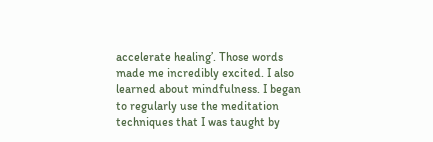accelerate healing’. Those words made me incredibly excited. I also learned about mindfulness. I began to regularly use the meditation techniques that I was taught by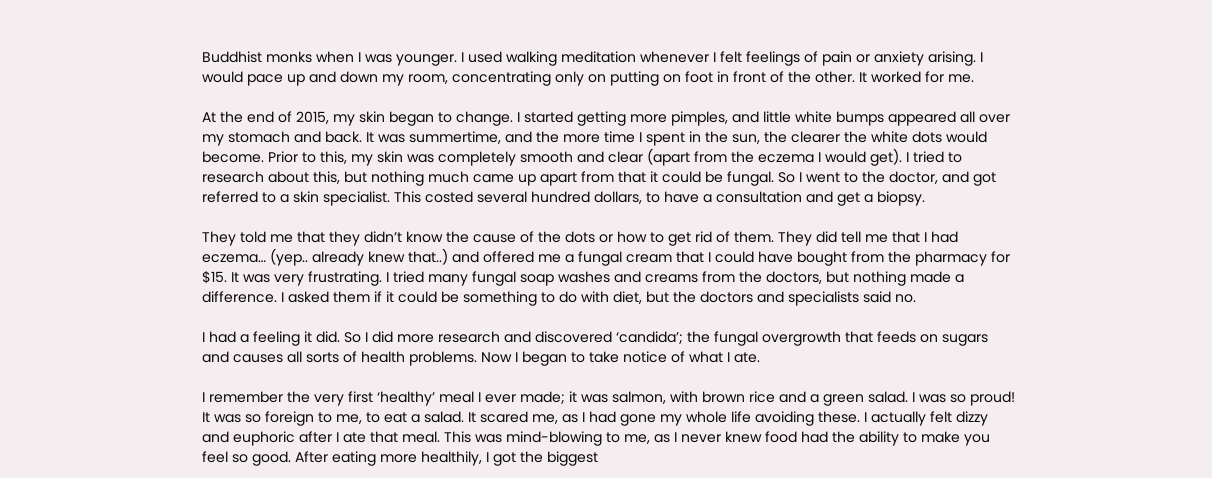Buddhist monks when I was younger. I used walking meditation whenever I felt feelings of pain or anxiety arising. I would pace up and down my room, concentrating only on putting on foot in front of the other. It worked for me.

At the end of 2015, my skin began to change. I started getting more pimples, and little white bumps appeared all over my stomach and back. It was summertime, and the more time I spent in the sun, the clearer the white dots would become. Prior to this, my skin was completely smooth and clear (apart from the eczema I would get). I tried to research about this, but nothing much came up apart from that it could be fungal. So I went to the doctor, and got referred to a skin specialist. This costed several hundred dollars, to have a consultation and get a biopsy.

They told me that they didn’t know the cause of the dots or how to get rid of them. They did tell me that I had eczema… (yep.. already knew that..) and offered me a fungal cream that I could have bought from the pharmacy for $15. It was very frustrating. I tried many fungal soap washes and creams from the doctors, but nothing made a difference. I asked them if it could be something to do with diet, but the doctors and specialists said no.

I had a feeling it did. So I did more research and discovered ‘candida’; the fungal overgrowth that feeds on sugars and causes all sorts of health problems. Now I began to take notice of what I ate.

I remember the very first ‘healthy’ meal I ever made; it was salmon, with brown rice and a green salad. I was so proud! It was so foreign to me, to eat a salad. It scared me, as I had gone my whole life avoiding these. I actually felt dizzy and euphoric after I ate that meal. This was mind-blowing to me, as I never knew food had the ability to make you feel so good. After eating more healthily, I got the biggest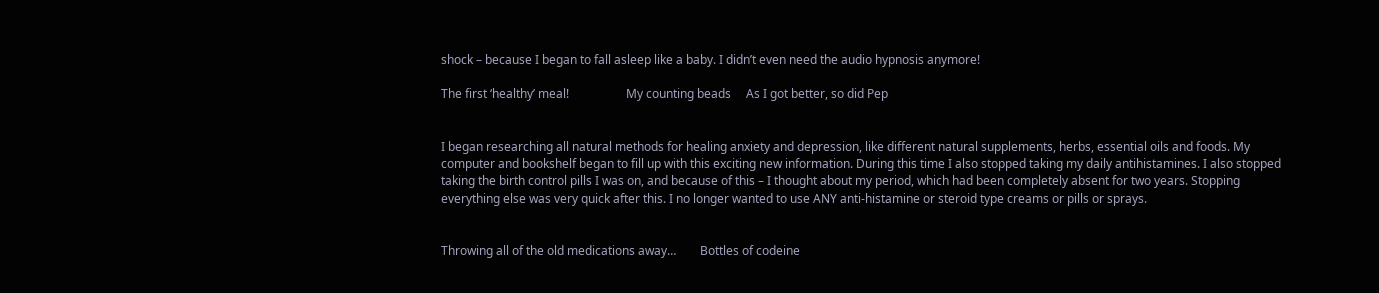shock – because I began to fall asleep like a baby. I didn’t even need the audio hypnosis anymore!

The first ‘healthy’ meal!                   My counting beads     As I got better, so did Pep


I began researching all natural methods for healing anxiety and depression, like different natural supplements, herbs, essential oils and foods. My computer and bookshelf began to fill up with this exciting new information. During this time I also stopped taking my daily antihistamines. I also stopped taking the birth control pills I was on, and because of this – I thought about my period, which had been completely absent for two years. Stopping everything else was very quick after this. I no longer wanted to use ANY anti-histamine or steroid type creams or pills or sprays.


Throwing all of the old medications away…        Bottles of codeine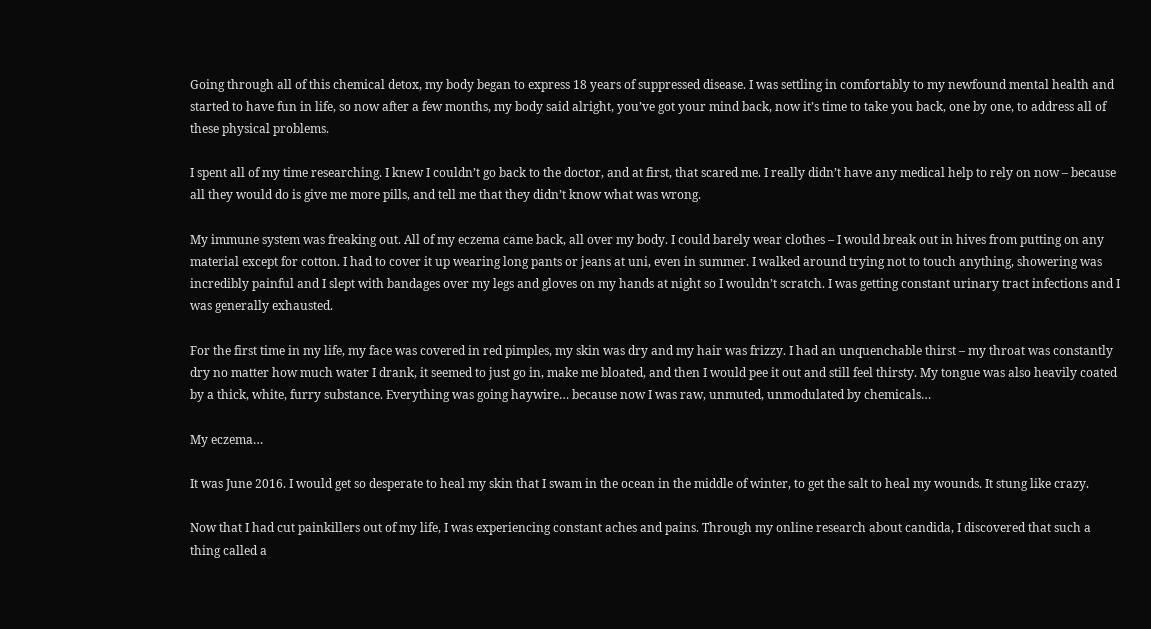Going through all of this chemical detox, my body began to express 18 years of suppressed disease. I was settling in comfortably to my newfound mental health and started to have fun in life, so now after a few months, my body said alright, you’ve got your mind back, now it’s time to take you back, one by one, to address all of these physical problems.

I spent all of my time researching. I knew I couldn’t go back to the doctor, and at first, that scared me. I really didn’t have any medical help to rely on now – because all they would do is give me more pills, and tell me that they didn’t know what was wrong.

My immune system was freaking out. All of my eczema came back, all over my body. I could barely wear clothes – I would break out in hives from putting on any material except for cotton. I had to cover it up wearing long pants or jeans at uni, even in summer. I walked around trying not to touch anything, showering was incredibly painful and I slept with bandages over my legs and gloves on my hands at night so I wouldn’t scratch. I was getting constant urinary tract infections and I was generally exhausted.

For the first time in my life, my face was covered in red pimples, my skin was dry and my hair was frizzy. I had an unquenchable thirst – my throat was constantly dry no matter how much water I drank, it seemed to just go in, make me bloated, and then I would pee it out and still feel thirsty. My tongue was also heavily coated by a thick, white, furry substance. Everything was going haywire… because now I was raw, unmuted, unmodulated by chemicals…

My eczema…

It was June 2016. I would get so desperate to heal my skin that I swam in the ocean in the middle of winter, to get the salt to heal my wounds. It stung like crazy.

Now that I had cut painkillers out of my life, I was experiencing constant aches and pains. Through my online research about candida, I discovered that such a thing called a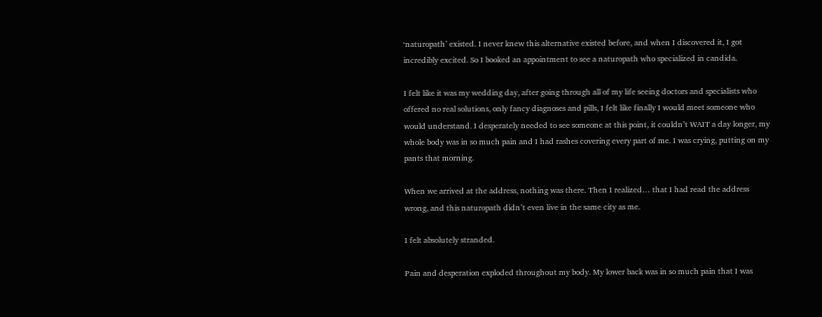‘naturopath’ existed. I never knew this alternative existed before, and when I discovered it, I got incredibly excited. So I booked an appointment to see a naturopath who specialized in candida.

I felt like it was my wedding day, after going through all of my life seeing doctors and specialists who offered no real solutions, only fancy diagnoses and pills, I felt like finally I would meet someone who would understand. I desperately needed to see someone at this point, it couldn’t WAIT a day longer, my whole body was in so much pain and I had rashes covering every part of me. I was crying, putting on my pants that morning.

When we arrived at the address, nothing was there. Then I realized… that I had read the address wrong, and this naturopath didn’t even live in the same city as me.

I felt absolutely stranded.

Pain and desperation exploded throughout my body. My lower back was in so much pain that I was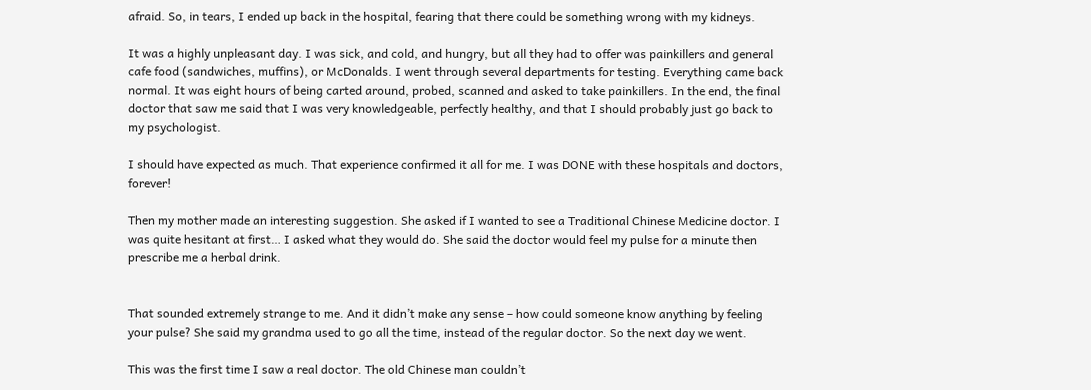afraid. So, in tears, I ended up back in the hospital, fearing that there could be something wrong with my kidneys.

It was a highly unpleasant day. I was sick, and cold, and hungry, but all they had to offer was painkillers and general cafe food (sandwiches, muffins), or McDonalds. I went through several departments for testing. Everything came back normal. It was eight hours of being carted around, probed, scanned and asked to take painkillers. In the end, the final doctor that saw me said that I was very knowledgeable, perfectly healthy, and that I should probably just go back to my psychologist.

I should have expected as much. That experience confirmed it all for me. I was DONE with these hospitals and doctors, forever!

Then my mother made an interesting suggestion. She asked if I wanted to see a Traditional Chinese Medicine doctor. I was quite hesitant at first… I asked what they would do. She said the doctor would feel my pulse for a minute then prescribe me a herbal drink.


That sounded extremely strange to me. And it didn’t make any sense – how could someone know anything by feeling your pulse? She said my grandma used to go all the time, instead of the regular doctor. So the next day we went.

This was the first time I saw a real doctor. The old Chinese man couldn’t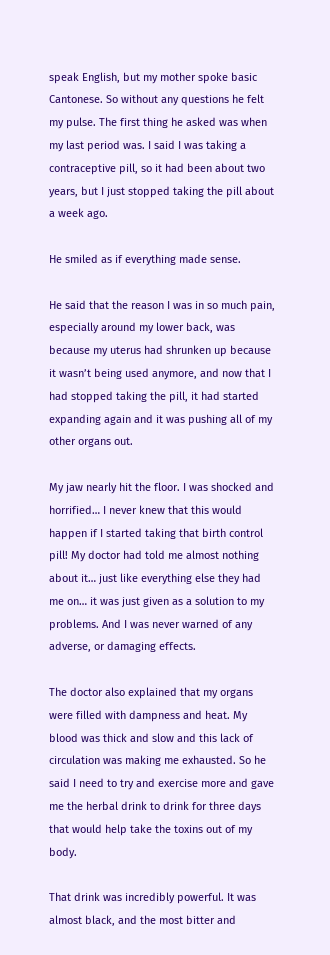speak English, but my mother spoke basic Cantonese. So without any questions he felt my pulse. The first thing he asked was when my last period was. I said I was taking a contraceptive pill, so it had been about two years, but I just stopped taking the pill about a week ago.

He smiled as if everything made sense.

He said that the reason I was in so much pain, especially around my lower back, was because my uterus had shrunken up because it wasn’t being used anymore, and now that I had stopped taking the pill, it had started expanding again and it was pushing all of my other organs out.

My jaw nearly hit the floor. I was shocked and horrified… I never knew that this would happen if I started taking that birth control pill! My doctor had told me almost nothing about it… just like everything else they had me on… it was just given as a solution to my problems. And I was never warned of any adverse, or damaging effects.

The doctor also explained that my organs were filled with dampness and heat. My blood was thick and slow and this lack of circulation was making me exhausted. So he said I need to try and exercise more and gave me the herbal drink to drink for three days that would help take the toxins out of my body.

That drink was incredibly powerful. It was almost black, and the most bitter and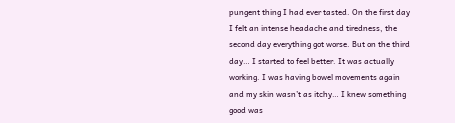pungent thing I had ever tasted. On the first day I felt an intense headache and tiredness, the second day everything got worse. But on the third day… I started to feel better. It was actually working. I was having bowel movements again and my skin wasn’t as itchy… I knew something good was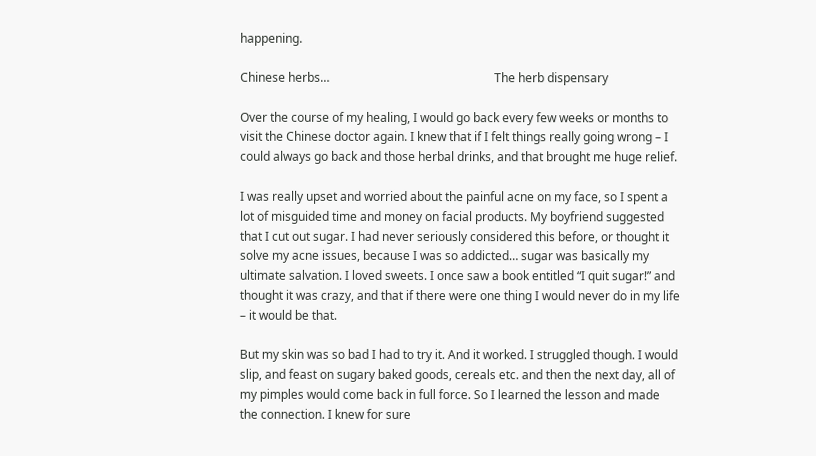happening.

Chinese herbs…                                                       The herb dispensary

Over the course of my healing, I would go back every few weeks or months to visit the Chinese doctor again. I knew that if I felt things really going wrong – I could always go back and those herbal drinks, and that brought me huge relief.

I was really upset and worried about the painful acne on my face, so I spent a lot of misguided time and money on facial products. My boyfriend suggested that I cut out sugar. I had never seriously considered this before, or thought it solve my acne issues, because I was so addicted… sugar was basically my ultimate salvation. I loved sweets. I once saw a book entitled “I quit sugar!” and thought it was crazy, and that if there were one thing I would never do in my life – it would be that.

But my skin was so bad I had to try it. And it worked. I struggled though. I would slip, and feast on sugary baked goods, cereals etc. and then the next day, all of my pimples would come back in full force. So I learned the lesson and made the connection. I knew for sure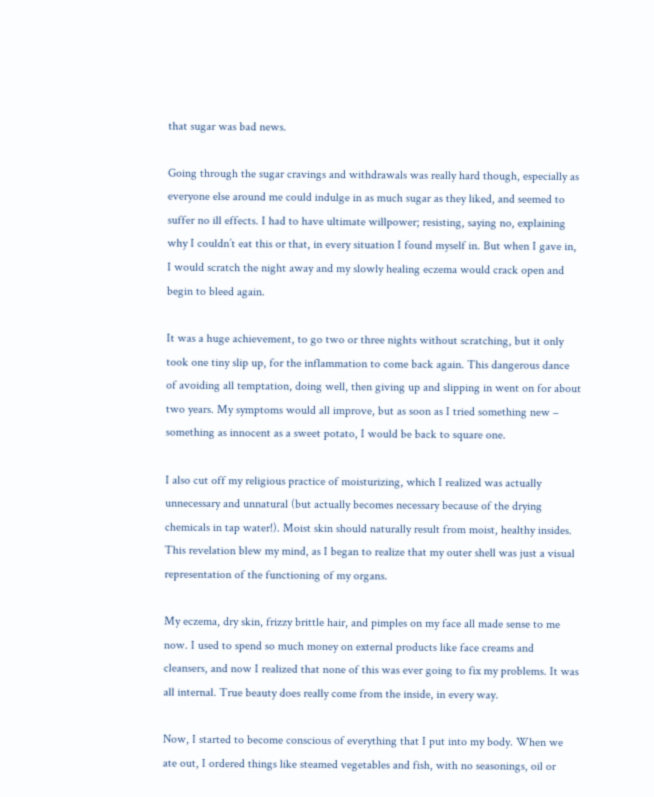that sugar was bad news.

Going through the sugar cravings and withdrawals was really hard though, especially as everyone else around me could indulge in as much sugar as they liked, and seemed to suffer no ill effects. I had to have ultimate willpower; resisting, saying no, explaining why I couldn’t eat this or that, in every situation I found myself in. But when I gave in, I would scratch the night away and my slowly healing eczema would crack open and begin to bleed again.

It was a huge achievement, to go two or three nights without scratching, but it only took one tiny slip up, for the inflammation to come back again. This dangerous dance of avoiding all temptation, doing well, then giving up and slipping in went on for about two years. My symptoms would all improve, but as soon as I tried something new – something as innocent as a sweet potato, I would be back to square one.

I also cut off my religious practice of moisturizing, which I realized was actually unnecessary and unnatural (but actually becomes necessary because of the drying chemicals in tap water!). Moist skin should naturally result from moist, healthy insides. This revelation blew my mind, as I began to realize that my outer shell was just a visual representation of the functioning of my organs.

My eczema, dry skin, frizzy brittle hair, and pimples on my face all made sense to me now. I used to spend so much money on external products like face creams and cleansers, and now I realized that none of this was ever going to fix my problems. It was all internal. True beauty does really come from the inside, in every way.

Now, I started to become conscious of everything that I put into my body. When we ate out, I ordered things like steamed vegetables and fish, with no seasonings, oil or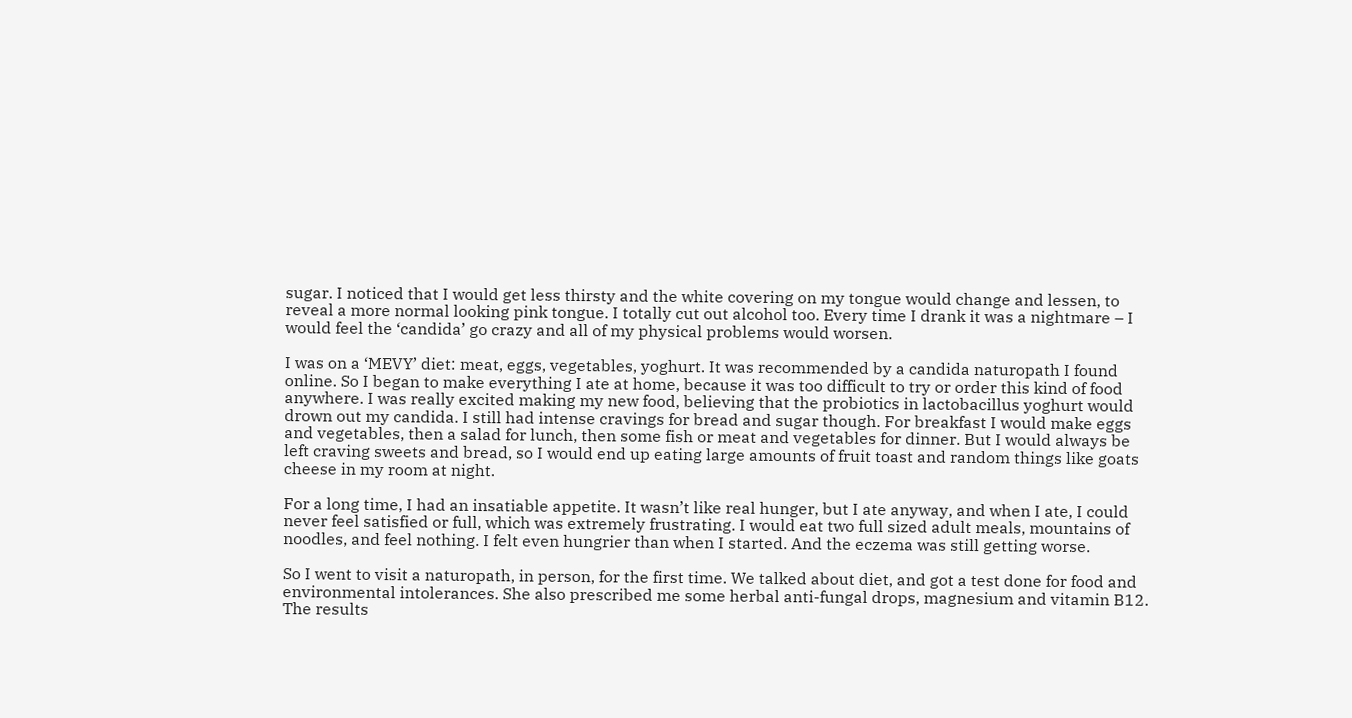sugar. I noticed that I would get less thirsty and the white covering on my tongue would change and lessen, to reveal a more normal looking pink tongue. I totally cut out alcohol too. Every time I drank it was a nightmare – I would feel the ‘candida’ go crazy and all of my physical problems would worsen.

I was on a ‘MEVY’ diet: meat, eggs, vegetables, yoghurt. It was recommended by a candida naturopath I found online. So I began to make everything I ate at home, because it was too difficult to try or order this kind of food anywhere. I was really excited making my new food, believing that the probiotics in lactobacillus yoghurt would drown out my candida. I still had intense cravings for bread and sugar though. For breakfast I would make eggs and vegetables, then a salad for lunch, then some fish or meat and vegetables for dinner. But I would always be left craving sweets and bread, so I would end up eating large amounts of fruit toast and random things like goats cheese in my room at night.

For a long time, I had an insatiable appetite. It wasn’t like real hunger, but I ate anyway, and when I ate, I could never feel satisfied or full, which was extremely frustrating. I would eat two full sized adult meals, mountains of noodles, and feel nothing. I felt even hungrier than when I started. And the eczema was still getting worse.

So I went to visit a naturopath, in person, for the first time. We talked about diet, and got a test done for food and environmental intolerances. She also prescribed me some herbal anti-fungal drops, magnesium and vitamin B12. The results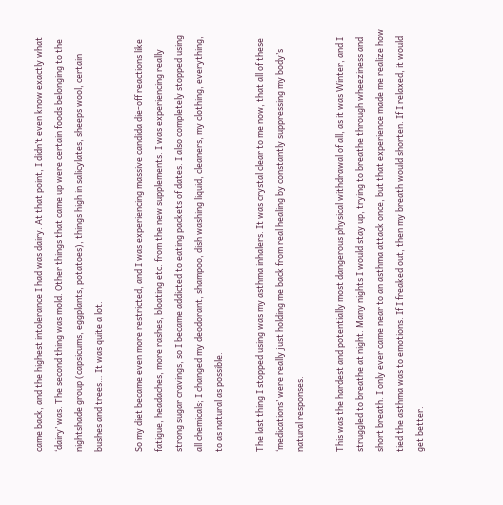came back, and the highest intolerance I had was dairy. At that point, I didn’t even know exactly what ‘dairy’ was. The second thing was mold. Other things that came up were certain foods belonging to the nightshade group (capsicums, eggplants, potatoes), things high in salicylates, sheeps wool, certain bushes and trees… It was quite a lot.

So my diet became even more restricted, and I was experiencing massive candida die-off reactions like fatigue, headaches, more rashes, bloating etc. from the new supplements. I was experiencing really strong sugar cravings, so I became addicted to eating packets of dates. I also completely stopped using all chemicals; I changed my deodorant, shampoo, dish washing liquid, cleaners, my clothing, everything, to as natural as possible.

The last thing I stopped using was my asthma inhalers. It was crystal clear to me now, that all of these ‘medications’ were really just holding me back from real healing by constantly suppressing my body’s natural responses.

This was the hardest and potentially most dangerous physical withdrawal of all, as it was Winter, and I struggled to breathe at night. Many nights I would stay up, trying to breathe through wheeziness and short breath. I only ever came near to an asthma attack once, but that experience made me realize how tied the asthma was to emotions. If I freaked out, then my breath would shorten. If I relaxed, it would get better.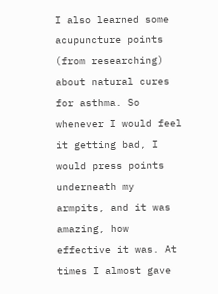I also learned some acupuncture points (from researching) about natural cures for asthma. So whenever I would feel it getting bad, I would press points underneath my armpits, and it was amazing, how effective it was. At times I almost gave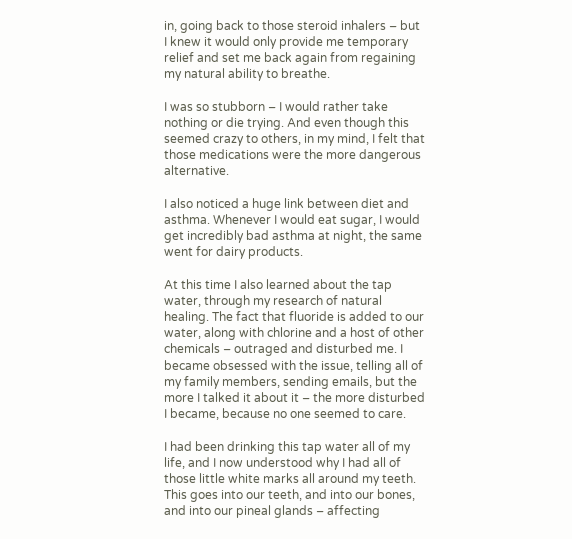in, going back to those steroid inhalers – but I knew it would only provide me temporary relief and set me back again from regaining my natural ability to breathe.

I was so stubborn – I would rather take nothing or die trying. And even though this seemed crazy to others, in my mind, I felt that those medications were the more dangerous alternative.

I also noticed a huge link between diet and asthma. Whenever I would eat sugar, I would get incredibly bad asthma at night, the same went for dairy products.

At this time I also learned about the tap water, through my research of natural healing. The fact that fluoride is added to our water, along with chlorine and a host of other chemicals – outraged and disturbed me. I became obsessed with the issue, telling all of my family members, sending emails, but the more I talked it about it – the more disturbed I became, because no one seemed to care.

I had been drinking this tap water all of my life, and I now understood why I had all of those little white marks all around my teeth. This goes into our teeth, and into our bones, and into our pineal glands – affecting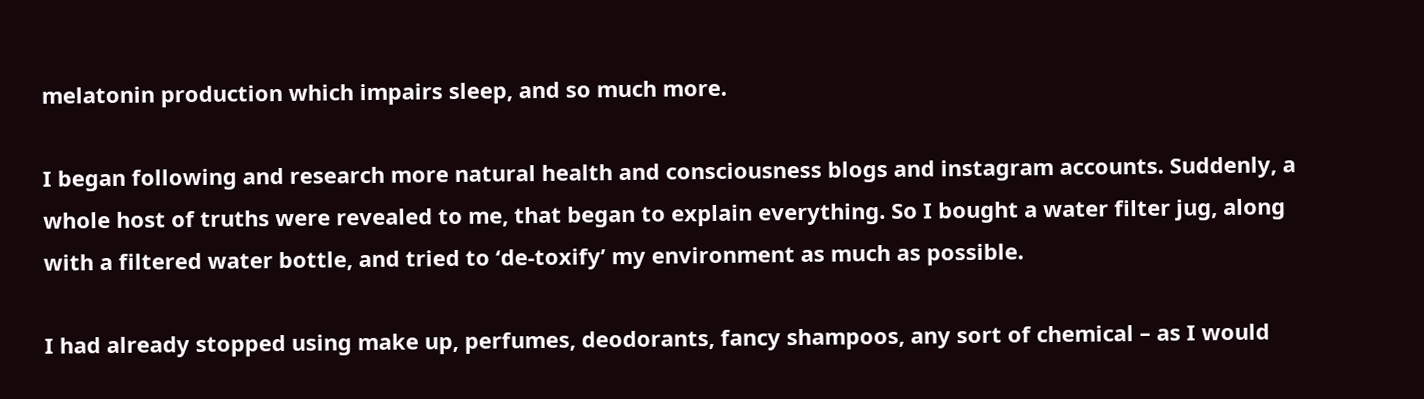melatonin production which impairs sleep, and so much more.

I began following and research more natural health and consciousness blogs and instagram accounts. Suddenly, a whole host of truths were revealed to me, that began to explain everything. So I bought a water filter jug, along with a filtered water bottle, and tried to ‘de-toxify’ my environment as much as possible.

I had already stopped using make up, perfumes, deodorants, fancy shampoos, any sort of chemical – as I would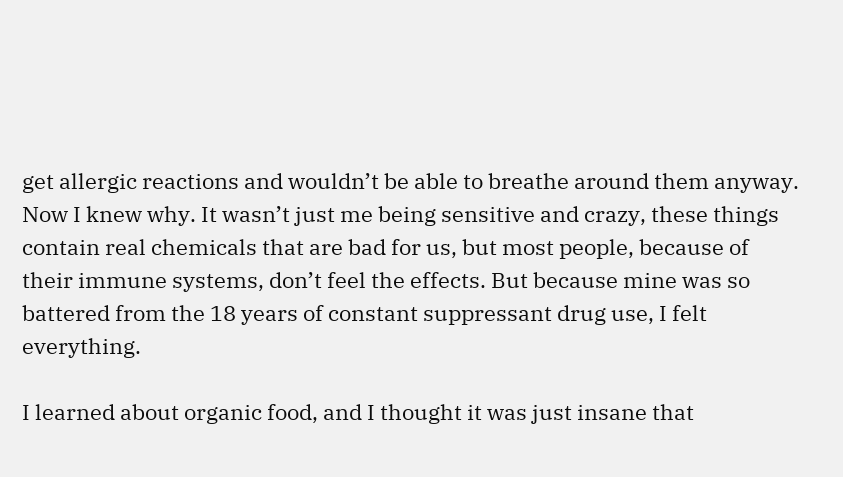get allergic reactions and wouldn’t be able to breathe around them anyway. Now I knew why. It wasn’t just me being sensitive and crazy, these things contain real chemicals that are bad for us, but most people, because of their immune systems, don’t feel the effects. But because mine was so battered from the 18 years of constant suppressant drug use, I felt everything.

I learned about organic food, and I thought it was just insane that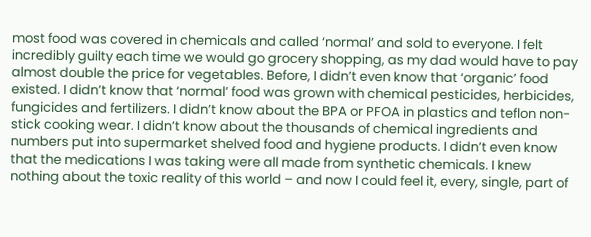most food was covered in chemicals and called ‘normal’ and sold to everyone. I felt incredibly guilty each time we would go grocery shopping, as my dad would have to pay almost double the price for vegetables. Before, I didn’t even know that ‘organic’ food existed. I didn’t know that ‘normal’ food was grown with chemical pesticides, herbicides, fungicides and fertilizers. I didn’t know about the BPA or PFOA in plastics and teflon non-stick cooking wear. I didn’t know about the thousands of chemical ingredients and numbers put into supermarket shelved food and hygiene products. I didn’t even know that the medications I was taking were all made from synthetic chemicals. I knew nothing about the toxic reality of this world – and now I could feel it, every, single, part of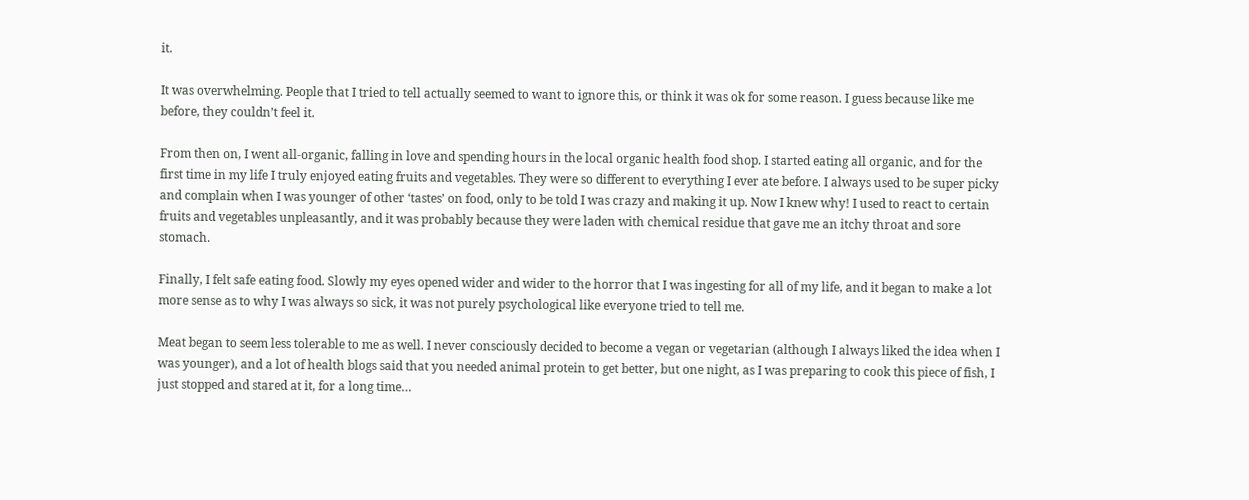it.

It was overwhelming. People that I tried to tell actually seemed to want to ignore this, or think it was ok for some reason. I guess because like me before, they couldn’t feel it.

From then on, I went all-organic, falling in love and spending hours in the local organic health food shop. I started eating all organic, and for the first time in my life I truly enjoyed eating fruits and vegetables. They were so different to everything I ever ate before. I always used to be super picky and complain when I was younger of other ‘tastes’ on food, only to be told I was crazy and making it up. Now I knew why! I used to react to certain fruits and vegetables unpleasantly, and it was probably because they were laden with chemical residue that gave me an itchy throat and sore stomach.

Finally, I felt safe eating food. Slowly my eyes opened wider and wider to the horror that I was ingesting for all of my life, and it began to make a lot more sense as to why I was always so sick, it was not purely psychological like everyone tried to tell me.

Meat began to seem less tolerable to me as well. I never consciously decided to become a vegan or vegetarian (although I always liked the idea when I was younger), and a lot of health blogs said that you needed animal protein to get better, but one night, as I was preparing to cook this piece of fish, I just stopped and stared at it, for a long time…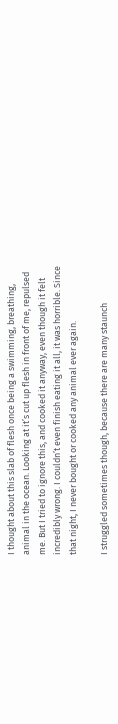I thought about this slab of flesh once being a swimming, breathing, animal in the ocean. Looking at it’s cut up flesh in front of me, repulsed me. But I tried to ignore this, and cooked it anyway, even though it felt incredibly wrong. I couldn’t even finish eating it all, it was horrible. Since that night, I never bought or cooked any animal ever again.

I struggled sometimes though, because there are many staunch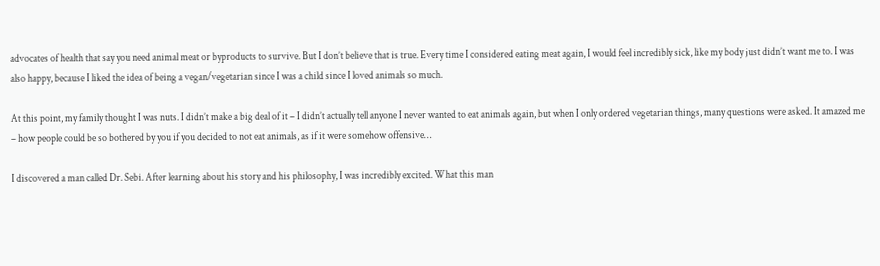advocates of health that say you need animal meat or byproducts to survive. But I don’t believe that is true. Every time I considered eating meat again, I would feel incredibly sick, like my body just didn’t want me to. I was also happy, because I liked the idea of being a vegan/vegetarian since I was a child since I loved animals so much.

At this point, my family thought I was nuts. I didn’t make a big deal of it – I didn’t actually tell anyone I never wanted to eat animals again, but when I only ordered vegetarian things, many questions were asked. It amazed me – how people could be so bothered by you if you decided to not eat animals, as if it were somehow offensive…

I discovered a man called Dr. Sebi. After learning about his story and his philosophy, I was incredibly excited. What this man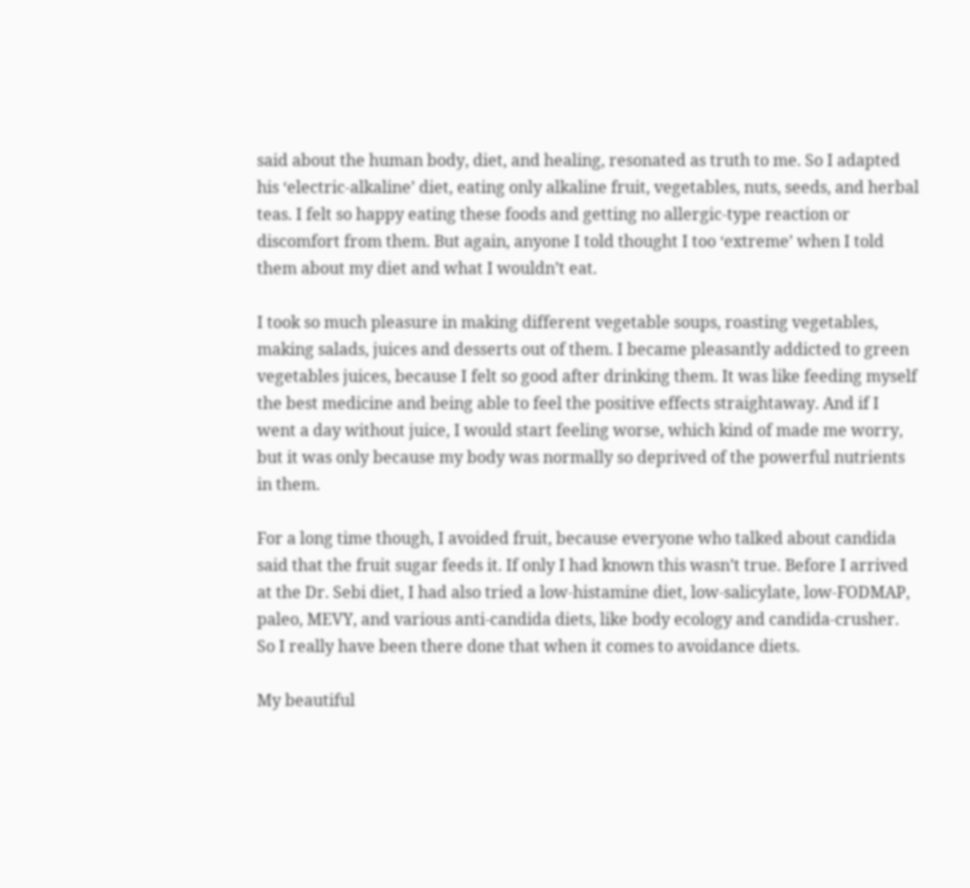said about the human body, diet, and healing, resonated as truth to me. So I adapted his ‘electric-alkaline’ diet, eating only alkaline fruit, vegetables, nuts, seeds, and herbal teas. I felt so happy eating these foods and getting no allergic-type reaction or discomfort from them. But again, anyone I told thought I too ‘extreme’ when I told them about my diet and what I wouldn’t eat.

I took so much pleasure in making different vegetable soups, roasting vegetables, making salads, juices and desserts out of them. I became pleasantly addicted to green vegetables juices, because I felt so good after drinking them. It was like feeding myself the best medicine and being able to feel the positive effects straightaway. And if I went a day without juice, I would start feeling worse, which kind of made me worry, but it was only because my body was normally so deprived of the powerful nutrients in them.

For a long time though, I avoided fruit, because everyone who talked about candida said that the fruit sugar feeds it. If only I had known this wasn’t true. Before I arrived at the Dr. Sebi diet, I had also tried a low-histamine diet, low-salicylate, low-FODMAP, paleo, MEVY, and various anti-candida diets, like body ecology and candida-crusher. So I really have been there done that when it comes to avoidance diets.

My beautiful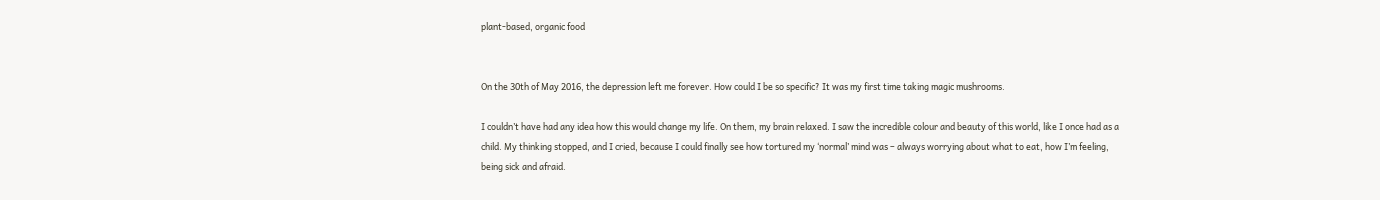plant-based, organic food


On the 30th of May 2016, the depression left me forever. How could I be so specific? It was my first time taking magic mushrooms.

I couldn’t have had any idea how this would change my life. On them, my brain relaxed. I saw the incredible colour and beauty of this world, like I once had as a child. My thinking stopped, and I cried, because I could finally see how tortured my ‘normal’ mind was – always worrying about what to eat, how I’m feeling, being sick and afraid.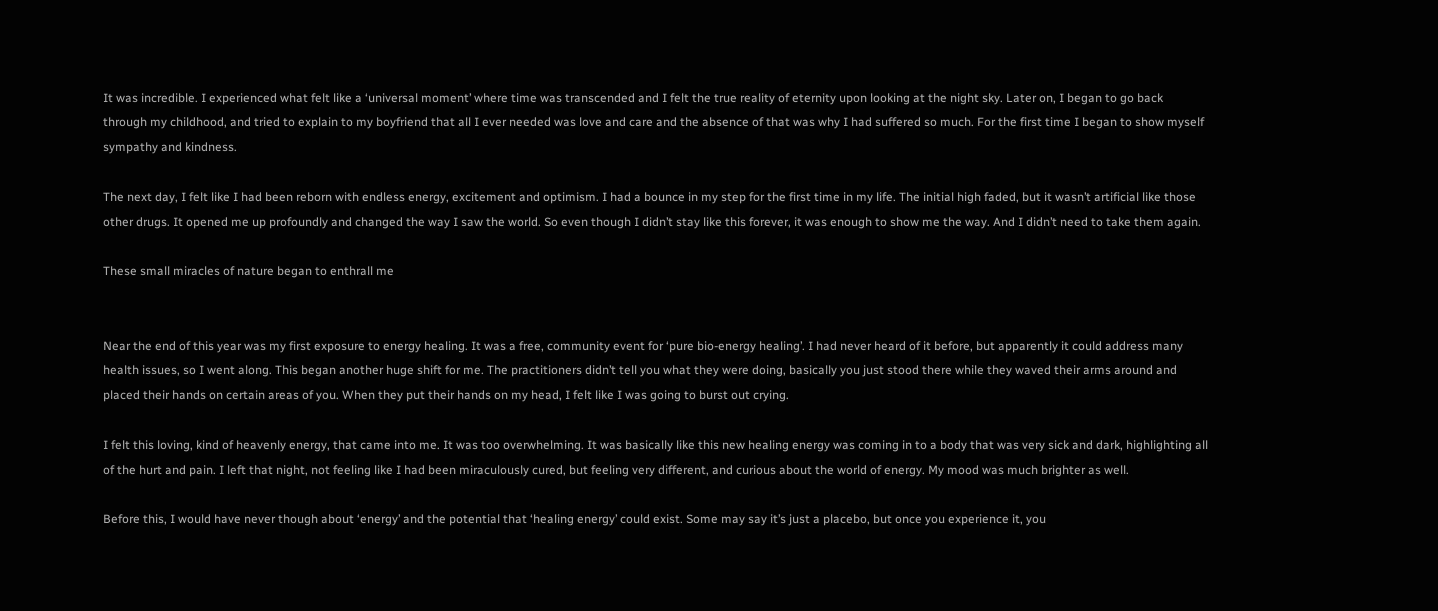It was incredible. I experienced what felt like a ‘universal moment’ where time was transcended and I felt the true reality of eternity upon looking at the night sky. Later on, I began to go back through my childhood, and tried to explain to my boyfriend that all I ever needed was love and care and the absence of that was why I had suffered so much. For the first time I began to show myself sympathy and kindness.

The next day, I felt like I had been reborn with endless energy, excitement and optimism. I had a bounce in my step for the first time in my life. The initial high faded, but it wasn’t artificial like those other drugs. It opened me up profoundly and changed the way I saw the world. So even though I didn’t stay like this forever, it was enough to show me the way. And I didn’t need to take them again.

These small miracles of nature began to enthrall me


Near the end of this year was my first exposure to energy healing. It was a free, community event for ‘pure bio-energy healing’. I had never heard of it before, but apparently it could address many health issues, so I went along. This began another huge shift for me. The practitioners didn’t tell you what they were doing, basically you just stood there while they waved their arms around and placed their hands on certain areas of you. When they put their hands on my head, I felt like I was going to burst out crying.

I felt this loving, kind of heavenly energy, that came into me. It was too overwhelming. It was basically like this new healing energy was coming in to a body that was very sick and dark, highlighting all of the hurt and pain. I left that night, not feeling like I had been miraculously cured, but feeling very different, and curious about the world of energy. My mood was much brighter as well.

Before this, I would have never though about ‘energy’ and the potential that ‘healing energy’ could exist. Some may say it’s just a placebo, but once you experience it, you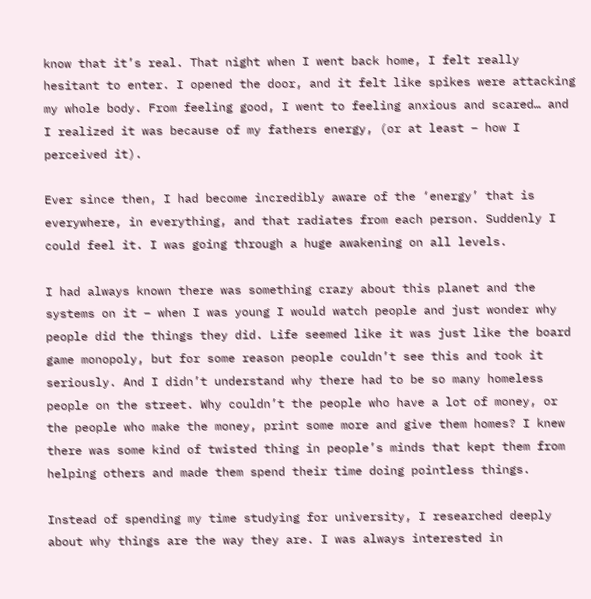know that it’s real. That night when I went back home, I felt really hesitant to enter. I opened the door, and it felt like spikes were attacking my whole body. From feeling good, I went to feeling anxious and scared… and I realized it was because of my fathers energy, (or at least – how I perceived it).

Ever since then, I had become incredibly aware of the ‘energy’ that is everywhere, in everything, and that radiates from each person. Suddenly I could feel it. I was going through a huge awakening on all levels.

I had always known there was something crazy about this planet and the systems on it – when I was young I would watch people and just wonder why people did the things they did. Life seemed like it was just like the board game monopoly, but for some reason people couldn’t see this and took it seriously. And I didn’t understand why there had to be so many homeless people on the street. Why couldn’t the people who have a lot of money, or the people who make the money, print some more and give them homes? I knew there was some kind of twisted thing in people’s minds that kept them from helping others and made them spend their time doing pointless things.

Instead of spending my time studying for university, I researched deeply about why things are the way they are. I was always interested in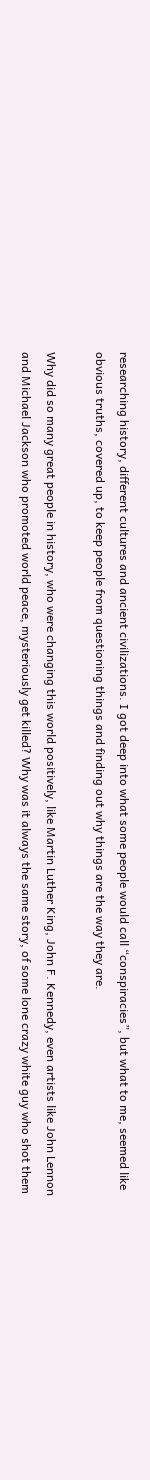researching history, different cultures and ancient civilizations. I got deep into what some people would call “conspiracies”, but what to me, seemed like obvious truths, covered up, to keep people from questioning things and finding out why things are the way they are.

Why did so many great people in history, who were changing this world positively, like Martin Luther King, John F. Kennedy, even artists like John Lennon and Michael Jackson who promoted world peace, mysteriously get killed? Why was it always the same story, of some lone crazy white guy who shot them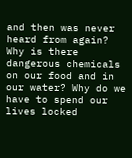and then was never heard from again? Why is there dangerous chemicals on our food and in our water? Why do we have to spend our lives locked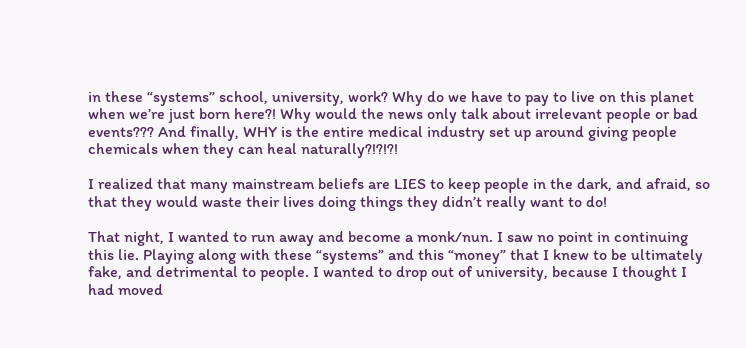in these “systems” school, university, work? Why do we have to pay to live on this planet when we’re just born here?! Why would the news only talk about irrelevant people or bad events??? And finally, WHY is the entire medical industry set up around giving people chemicals when they can heal naturally?!?!?!

I realized that many mainstream beliefs are LIES to keep people in the dark, and afraid, so that they would waste their lives doing things they didn’t really want to do!

That night, I wanted to run away and become a monk/nun. I saw no point in continuing this lie. Playing along with these “systems” and this “money” that I knew to be ultimately fake, and detrimental to people. I wanted to drop out of university, because I thought I had moved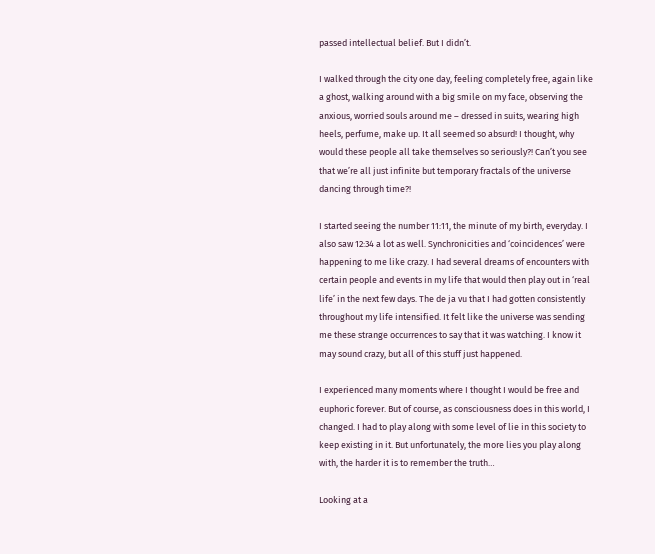passed intellectual belief. But I didn’t.

I walked through the city one day, feeling completely free, again like a ghost, walking around with a big smile on my face, observing the anxious, worried souls around me – dressed in suits, wearing high heels, perfume, make up. It all seemed so absurd! I thought, why would these people all take themselves so seriously?! Can’t you see that we’re all just infinite but temporary fractals of the universe dancing through time?!

I started seeing the number 11:11, the minute of my birth, everyday. I also saw 12:34 a lot as well. Synchronicities and ‘coincidences’ were happening to me like crazy. I had several dreams of encounters with certain people and events in my life that would then play out in ‘real life’ in the next few days. The de ja vu that I had gotten consistently throughout my life intensified. It felt like the universe was sending me these strange occurrences to say that it was watching. I know it may sound crazy, but all of this stuff just happened.

I experienced many moments where I thought I would be free and euphoric forever. But of course, as consciousness does in this world, I changed. I had to play along with some level of lie in this society to keep existing in it. But unfortunately, the more lies you play along with, the harder it is to remember the truth…

Looking at a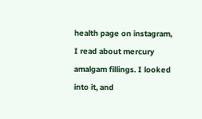health page on instagram, I read about mercury amalgam fillings. I looked into it, and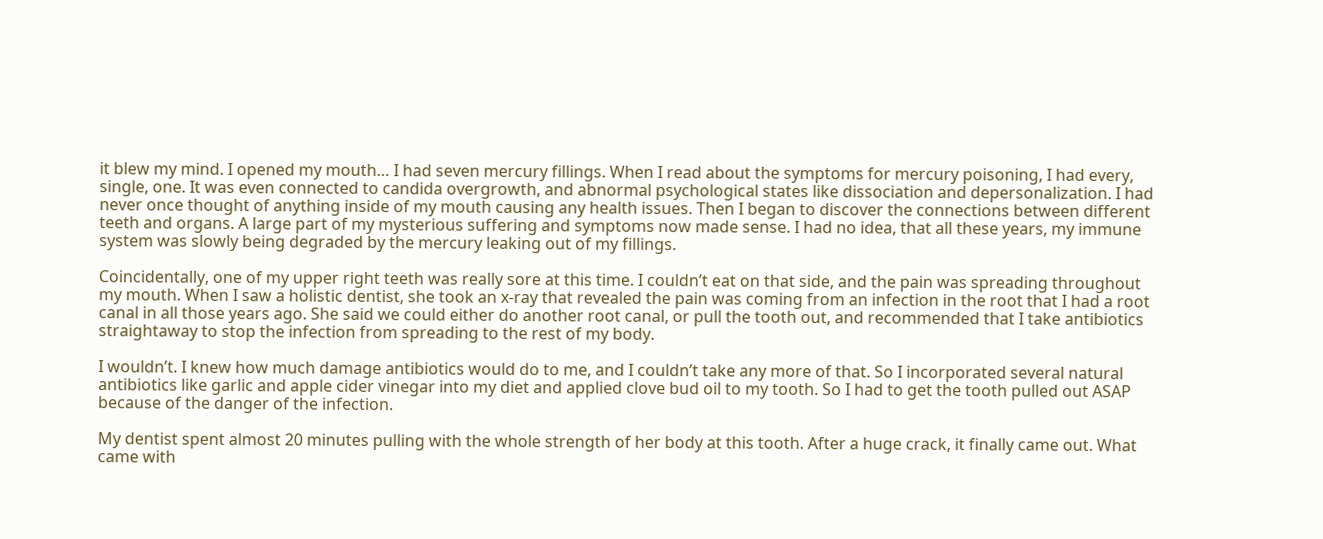it blew my mind. I opened my mouth… I had seven mercury fillings. When I read about the symptoms for mercury poisoning, I had every, single, one. It was even connected to candida overgrowth, and abnormal psychological states like dissociation and depersonalization. I had never once thought of anything inside of my mouth causing any health issues. Then I began to discover the connections between different teeth and organs. A large part of my mysterious suffering and symptoms now made sense. I had no idea, that all these years, my immune system was slowly being degraded by the mercury leaking out of my fillings.

Coincidentally, one of my upper right teeth was really sore at this time. I couldn’t eat on that side, and the pain was spreading throughout my mouth. When I saw a holistic dentist, she took an x-ray that revealed the pain was coming from an infection in the root that I had a root canal in all those years ago. She said we could either do another root canal, or pull the tooth out, and recommended that I take antibiotics straightaway to stop the infection from spreading to the rest of my body.

I wouldn’t. I knew how much damage antibiotics would do to me, and I couldn’t take any more of that. So I incorporated several natural antibiotics like garlic and apple cider vinegar into my diet and applied clove bud oil to my tooth. So I had to get the tooth pulled out ASAP because of the danger of the infection.

My dentist spent almost 20 minutes pulling with the whole strength of her body at this tooth. After a huge crack, it finally came out. What came with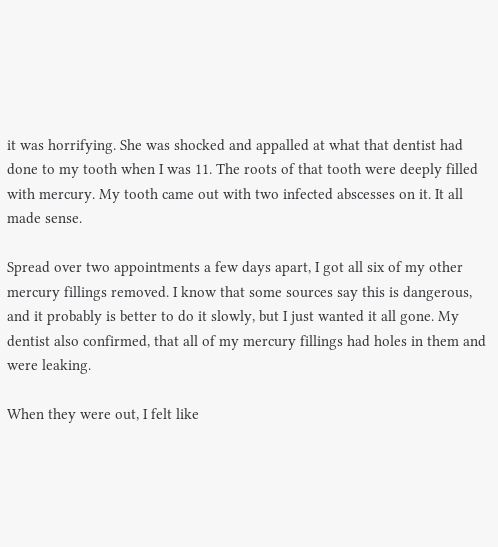it was horrifying. She was shocked and appalled at what that dentist had done to my tooth when I was 11. The roots of that tooth were deeply filled with mercury. My tooth came out with two infected abscesses on it. It all made sense.

Spread over two appointments a few days apart, I got all six of my other mercury fillings removed. I know that some sources say this is dangerous, and it probably is better to do it slowly, but I just wanted it all gone. My dentist also confirmed, that all of my mercury fillings had holes in them and were leaking.

When they were out, I felt like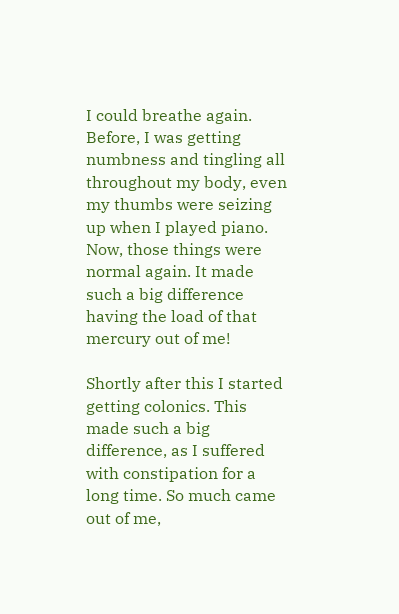I could breathe again. Before, I was getting numbness and tingling all throughout my body, even my thumbs were seizing up when I played piano. Now, those things were normal again. It made such a big difference having the load of that mercury out of me!

Shortly after this I started getting colonics. This made such a big difference, as I suffered with constipation for a long time. So much came out of me,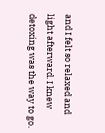and I felt so relaxed and light afterward. I knew detoxing was the way to go.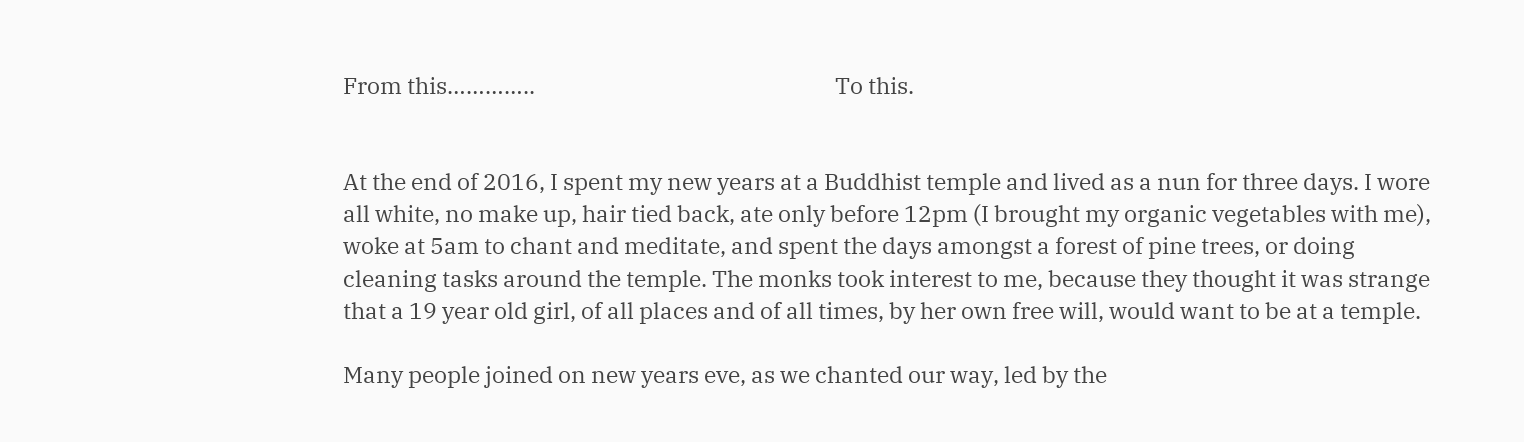From this…………..                                                            To this.


At the end of 2016, I spent my new years at a Buddhist temple and lived as a nun for three days. I wore all white, no make up, hair tied back, ate only before 12pm (I brought my organic vegetables with me), woke at 5am to chant and meditate, and spent the days amongst a forest of pine trees, or doing cleaning tasks around the temple. The monks took interest to me, because they thought it was strange that a 19 year old girl, of all places and of all times, by her own free will, would want to be at a temple.

Many people joined on new years eve, as we chanted our way, led by the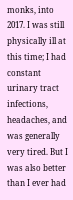monks, into 2017. I was still physically ill at this time; I had constant urinary tract infections, headaches, and was generally very tired. But I was also better than I ever had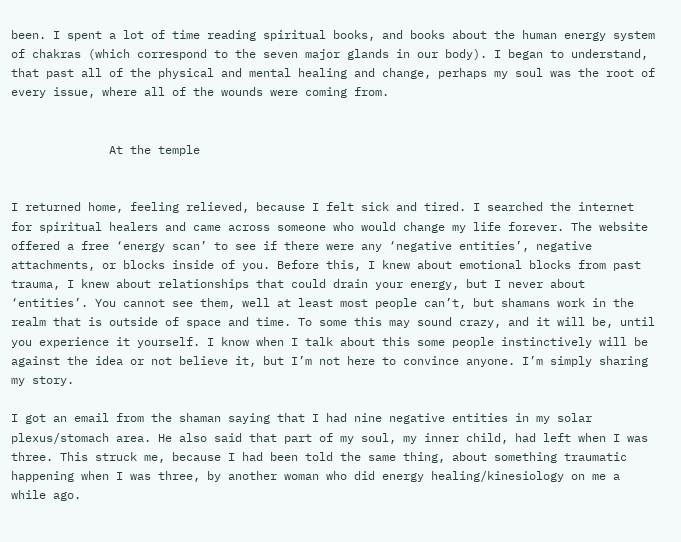been. I spent a lot of time reading spiritual books, and books about the human energy system of chakras (which correspond to the seven major glands in our body). I began to understand, that past all of the physical and mental healing and change, perhaps my soul was the root of every issue, where all of the wounds were coming from.


              At the temple


I returned home, feeling relieved, because I felt sick and tired. I searched the internet for spiritual healers and came across someone who would change my life forever. The website offered a free ‘energy scan’ to see if there were any ‘negative entities’, negative attachments, or blocks inside of you. Before this, I knew about emotional blocks from past trauma, I knew about relationships that could drain your energy, but I never about ‘entities’. You cannot see them, well at least most people can’t, but shamans work in the realm that is outside of space and time. To some this may sound crazy, and it will be, until you experience it yourself. I know when I talk about this some people instinctively will be against the idea or not believe it, but I’m not here to convince anyone. I’m simply sharing my story.

I got an email from the shaman saying that I had nine negative entities in my solar plexus/stomach area. He also said that part of my soul, my inner child, had left when I was three. This struck me, because I had been told the same thing, about something traumatic happening when I was three, by another woman who did energy healing/kinesiology on me a while ago.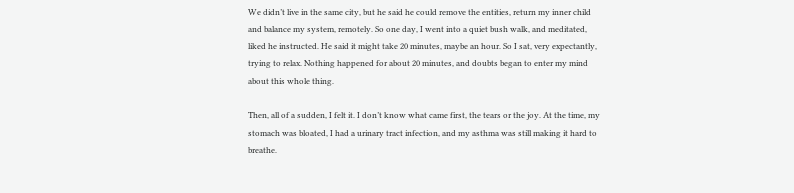We didn’t live in the same city, but he said he could remove the entities, return my inner child and balance my system, remotely. So one day, I went into a quiet bush walk, and meditated, liked he instructed. He said it might take 20 minutes, maybe an hour. So I sat, very expectantly, trying to relax. Nothing happened for about 20 minutes, and doubts began to enter my mind about this whole thing.

Then, all of a sudden, I felt it. I don’t know what came first, the tears or the joy. At the time, my stomach was bloated, I had a urinary tract infection, and my asthma was still making it hard to breathe.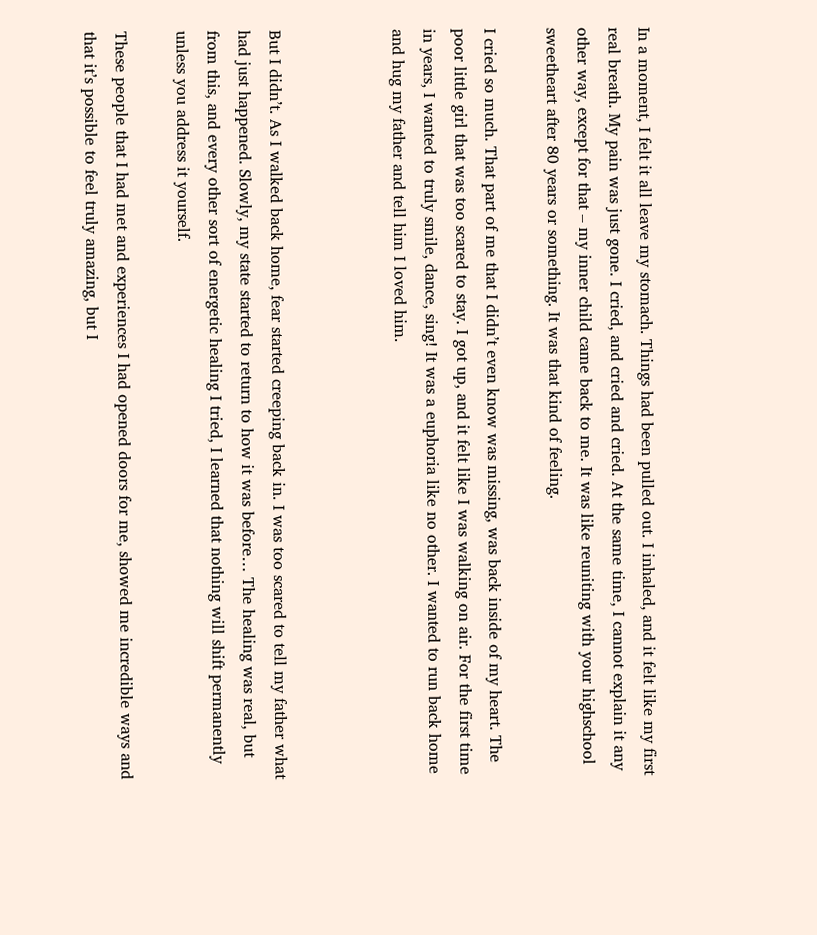In a moment, I felt it all leave my stomach. Things had been pulled out. I inhaled, and it felt like my first real breath. My pain was just gone. I cried, and cried and cried. At the same time, I cannot explain it any other way, except for that – my inner child came back to me. It was like reuniting with your highschool sweetheart after 80 years or something. It was that kind of feeling.

I cried so much. That part of me that I didn’t even know was missing, was back inside of my heart. The poor little girl that was too scared to stay. I got up, and it felt like I was walking on air. For the first time in years, I wanted to truly smile, dance, sing! It was a euphoria like no other. I wanted to run back home and hug my father and tell him I loved him.



But I didn’t. As I walked back home, fear started creeping back in. I was too scared to tell my father what had just happened. Slowly, my state started to return to how it was before… The healing was real, but from this, and every other sort of energetic healing I tried, I learned that nothing will shift permanently unless you address it yourself.

These people that I had met and experiences I had opened doors for me, showed me incredible ways and that it’s possible to feel truly amazing, but I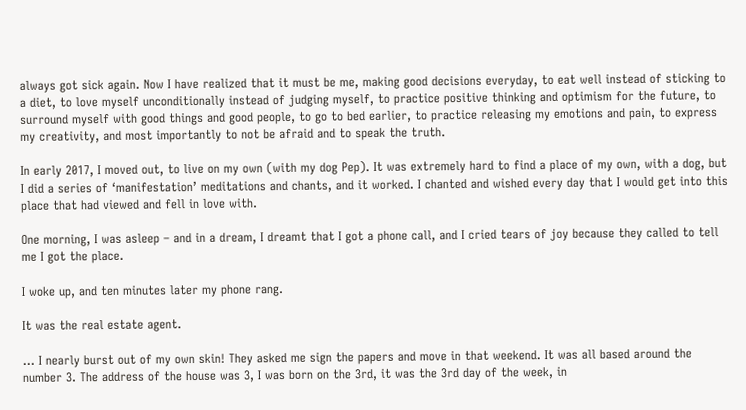always got sick again. Now I have realized that it must be me, making good decisions everyday, to eat well instead of sticking to a diet, to love myself unconditionally instead of judging myself, to practice positive thinking and optimism for the future, to surround myself with good things and good people, to go to bed earlier, to practice releasing my emotions and pain, to express my creativity, and most importantly to not be afraid and to speak the truth.

In early 2017, I moved out, to live on my own (with my dog Pep). It was extremely hard to find a place of my own, with a dog, but I did a series of ‘manifestation’ meditations and chants, and it worked. I chanted and wished every day that I would get into this place that had viewed and fell in love with.

One morning, I was asleep – and in a dream, I dreamt that I got a phone call, and I cried tears of joy because they called to tell me I got the place.

I woke up, and ten minutes later my phone rang.

It was the real estate agent.

… I nearly burst out of my own skin! They asked me sign the papers and move in that weekend. It was all based around the number 3. The address of the house was 3, I was born on the 3rd, it was the 3rd day of the week, in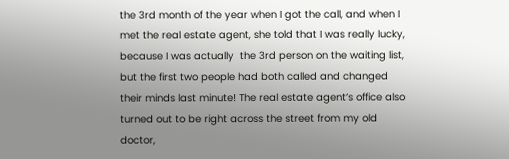the 3rd month of the year when I got the call, and when I met the real estate agent, she told that I was really lucky, because I was actually  the 3rd person on the waiting list, but the first two people had both called and changed their minds last minute! The real estate agent’s office also turned out to be right across the street from my old doctor,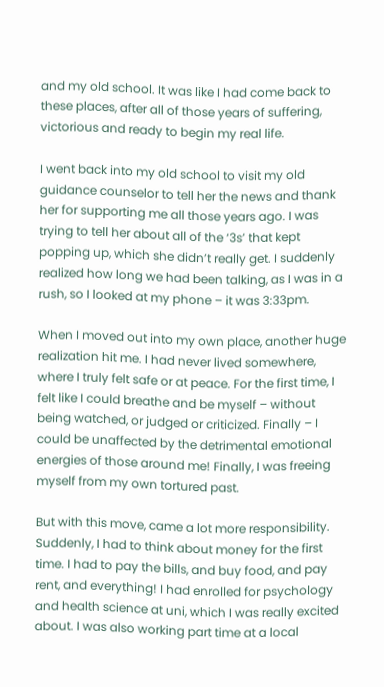and my old school. It was like I had come back to these places, after all of those years of suffering, victorious and ready to begin my real life.

I went back into my old school to visit my old guidance counselor to tell her the news and thank her for supporting me all those years ago. I was trying to tell her about all of the ‘3s’ that kept popping up, which she didn’t really get. I suddenly realized how long we had been talking, as I was in a rush, so I looked at my phone – it was 3:33pm.

When I moved out into my own place, another huge realization hit me. I had never lived somewhere, where I truly felt safe or at peace. For the first time, I felt like I could breathe and be myself – without being watched, or judged or criticized. Finally – I could be unaffected by the detrimental emotional energies of those around me! Finally, I was freeing myself from my own tortured past.

But with this move, came a lot more responsibility. Suddenly, I had to think about money for the first time. I had to pay the bills, and buy food, and pay rent, and everything! I had enrolled for psychology and health science at uni, which I was really excited about. I was also working part time at a local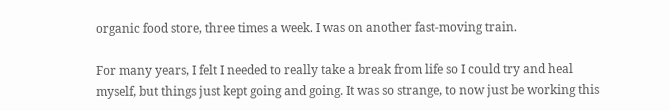organic food store, three times a week. I was on another fast-moving train.

For many years, I felt I needed to really take a break from life so I could try and heal myself, but things just kept going and going. It was so strange, to now just be working this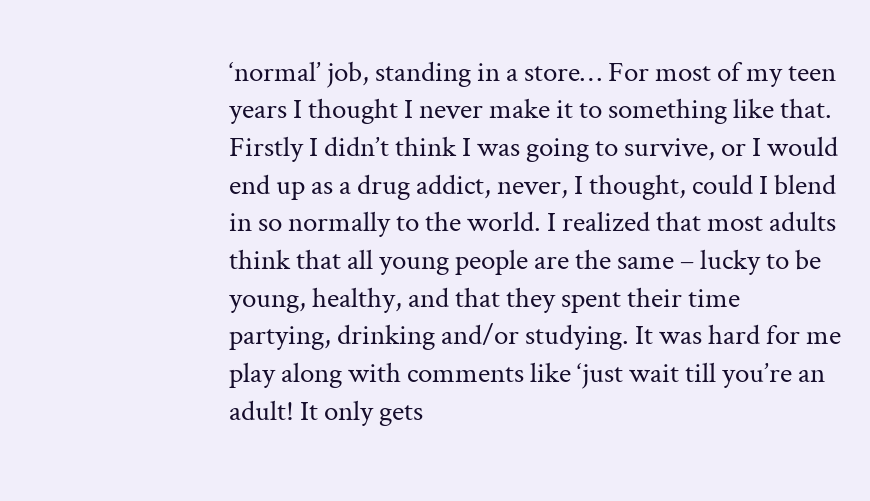‘normal’ job, standing in a store… For most of my teen years I thought I never make it to something like that. Firstly I didn’t think I was going to survive, or I would end up as a drug addict, never, I thought, could I blend in so normally to the world. I realized that most adults think that all young people are the same – lucky to be young, healthy, and that they spent their time partying, drinking and/or studying. It was hard for me play along with comments like ‘just wait till you’re an adult! It only gets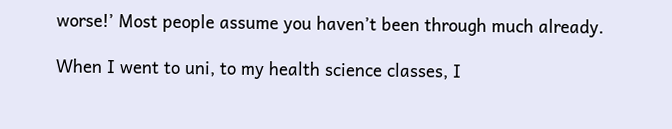worse!’ Most people assume you haven’t been through much already.

When I went to uni, to my health science classes, I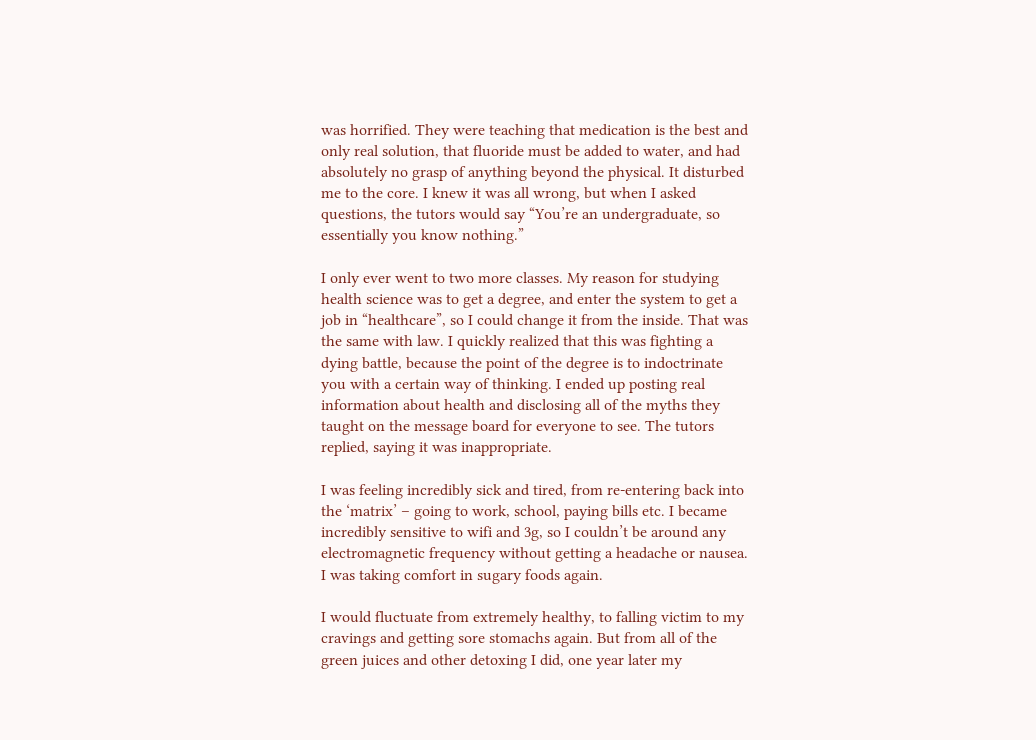was horrified. They were teaching that medication is the best and only real solution, that fluoride must be added to water, and had absolutely no grasp of anything beyond the physical. It disturbed me to the core. I knew it was all wrong, but when I asked questions, the tutors would say “You’re an undergraduate, so essentially you know nothing.”

I only ever went to two more classes. My reason for studying health science was to get a degree, and enter the system to get a job in “healthcare”, so I could change it from the inside. That was the same with law. I quickly realized that this was fighting a dying battle, because the point of the degree is to indoctrinate you with a certain way of thinking. I ended up posting real information about health and disclosing all of the myths they taught on the message board for everyone to see. The tutors replied, saying it was inappropriate.

I was feeling incredibly sick and tired, from re-entering back into the ‘matrix’ – going to work, school, paying bills etc. I became incredibly sensitive to wifi and 3g, so I couldn’t be around any electromagnetic frequency without getting a headache or nausea. I was taking comfort in sugary foods again.

I would fluctuate from extremely healthy, to falling victim to my cravings and getting sore stomachs again. But from all of the green juices and other detoxing I did, one year later my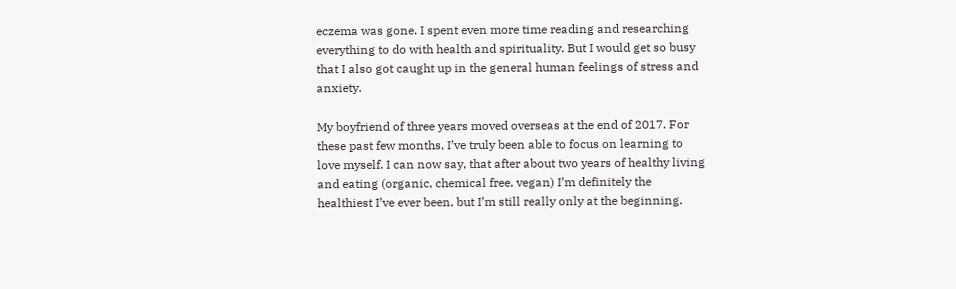eczema was gone. I spent even more time reading and researching everything to do with health and spirituality. But I would get so busy that I also got caught up in the general human feelings of stress and anxiety.

My boyfriend of three years moved overseas at the end of 2017. For these past few months, I’ve truly been able to focus on learning to love myself. I can now say, that after about two years of healthy living and eating (organic, chemical free, vegan) I’m definitely the healthiest I’ve ever been, but I’m still really only at the beginning.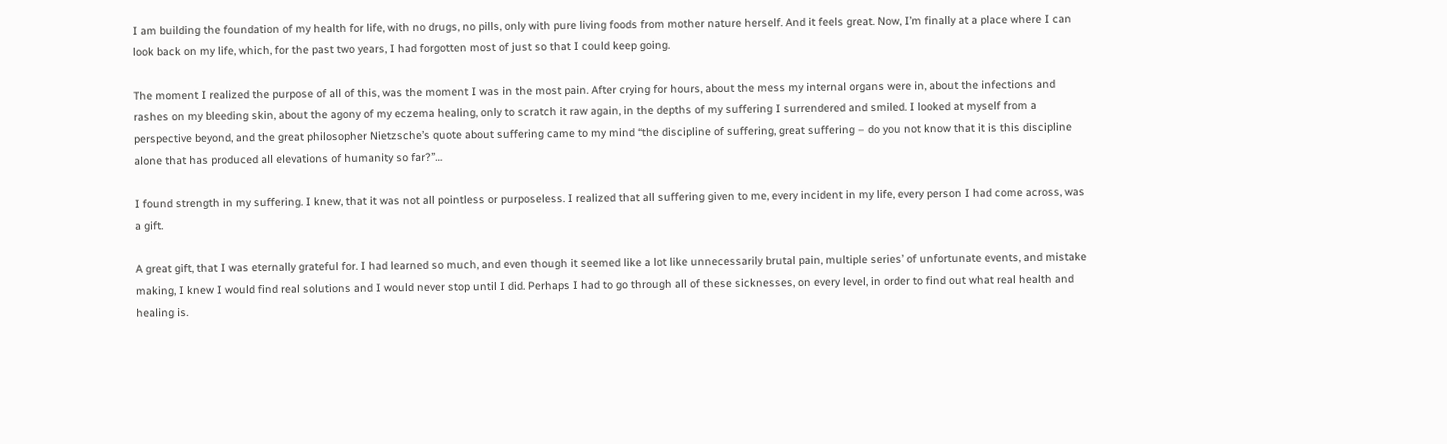I am building the foundation of my health for life, with no drugs, no pills, only with pure living foods from mother nature herself. And it feels great. Now, I’m finally at a place where I can look back on my life, which, for the past two years, I had forgotten most of just so that I could keep going.

The moment I realized the purpose of all of this, was the moment I was in the most pain. After crying for hours, about the mess my internal organs were in, about the infections and rashes on my bleeding skin, about the agony of my eczema healing, only to scratch it raw again, in the depths of my suffering I surrendered and smiled. I looked at myself from a perspective beyond, and the great philosopher Nietzsche’s quote about suffering came to my mind “the discipline of suffering, great suffering – do you not know that it is this discipline alone that has produced all elevations of humanity so far?”…

I found strength in my suffering. I knew, that it was not all pointless or purposeless. I realized that all suffering given to me, every incident in my life, every person I had come across, was a gift.

A great gift, that I was eternally grateful for. I had learned so much, and even though it seemed like a lot like unnecessarily brutal pain, multiple series’ of unfortunate events, and mistake making, I knew I would find real solutions and I would never stop until I did. Perhaps I had to go through all of these sicknesses, on every level, in order to find out what real health and healing is.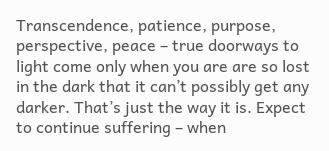Transcendence, patience, purpose, perspective, peace – true doorways to light come only when you are are so lost in the dark that it can’t possibly get any darker. That’s just the way it is. Expect to continue suffering – when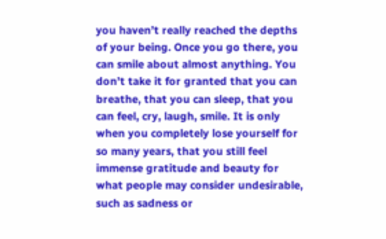you haven’t really reached the depths of your being. Once you go there, you can smile about almost anything. You don’t take it for granted that you can breathe, that you can sleep, that you can feel, cry, laugh, smile. It is only when you completely lose yourself for so many years, that you still feel immense gratitude and beauty for what people may consider undesirable, such as sadness or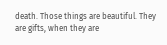death. Those things are beautiful. They are gifts, when they are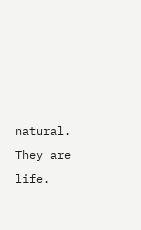natural. They are life.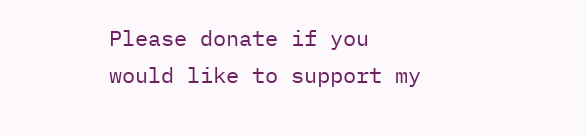Please donate if you would like to support my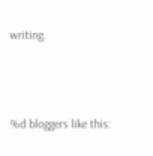writing.



%d bloggers like this: